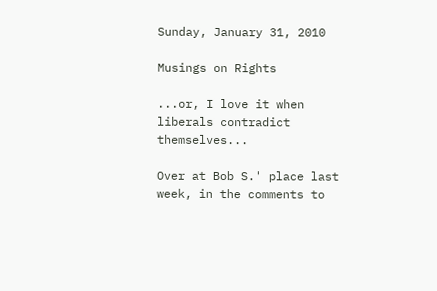Sunday, January 31, 2010

Musings on Rights

...or, I love it when liberals contradict themselves...

Over at Bob S.' place last week, in the comments to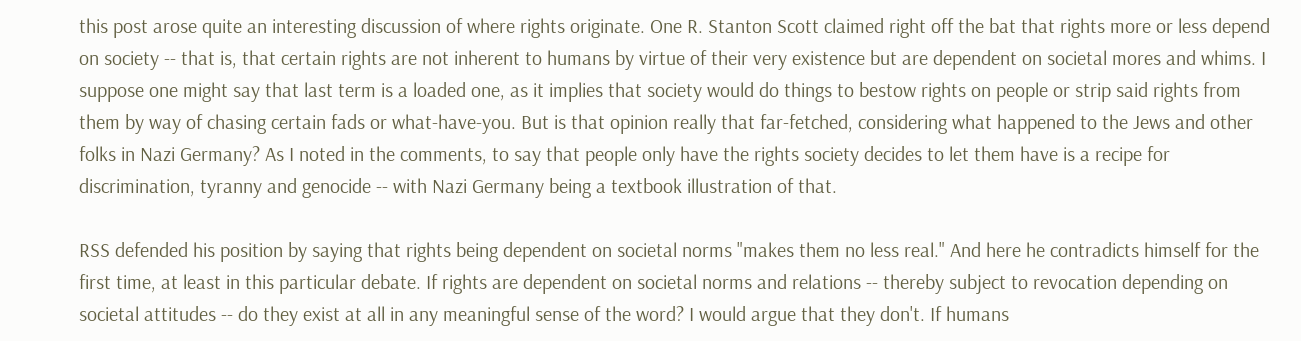this post arose quite an interesting discussion of where rights originate. One R. Stanton Scott claimed right off the bat that rights more or less depend on society -- that is, that certain rights are not inherent to humans by virtue of their very existence but are dependent on societal mores and whims. I suppose one might say that last term is a loaded one, as it implies that society would do things to bestow rights on people or strip said rights from them by way of chasing certain fads or what-have-you. But is that opinion really that far-fetched, considering what happened to the Jews and other folks in Nazi Germany? As I noted in the comments, to say that people only have the rights society decides to let them have is a recipe for discrimination, tyranny and genocide -- with Nazi Germany being a textbook illustration of that.

RSS defended his position by saying that rights being dependent on societal norms "makes them no less real." And here he contradicts himself for the first time, at least in this particular debate. If rights are dependent on societal norms and relations -- thereby subject to revocation depending on societal attitudes -- do they exist at all in any meaningful sense of the word? I would argue that they don't. If humans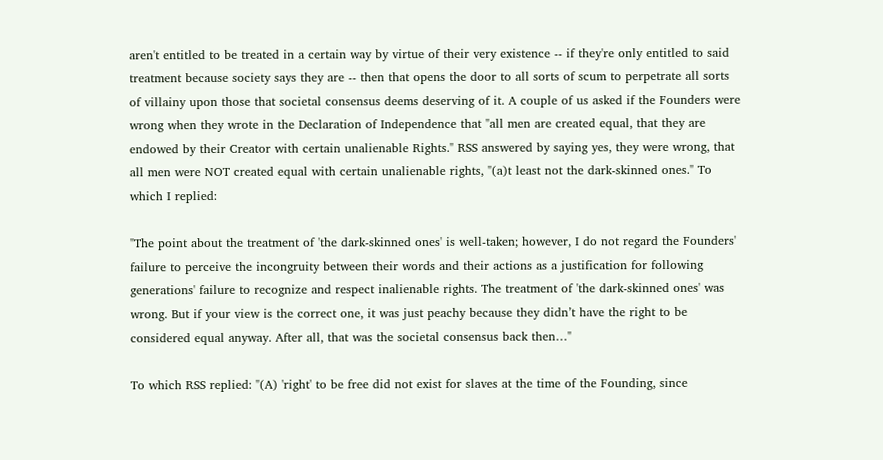aren't entitled to be treated in a certain way by virtue of their very existence -- if they're only entitled to said treatment because society says they are -- then that opens the door to all sorts of scum to perpetrate all sorts of villainy upon those that societal consensus deems deserving of it. A couple of us asked if the Founders were wrong when they wrote in the Declaration of Independence that "all men are created equal, that they are endowed by their Creator with certain unalienable Rights." RSS answered by saying yes, they were wrong, that all men were NOT created equal with certain unalienable rights, "(a)t least not the dark-skinned ones." To which I replied:

"The point about the treatment of 'the dark-skinned ones' is well-taken; however, I do not regard the Founders' failure to perceive the incongruity between their words and their actions as a justification for following generations' failure to recognize and respect inalienable rights. The treatment of 'the dark-skinned ones' was wrong. But if your view is the correct one, it was just peachy because they didn’t have the right to be considered equal anyway. After all, that was the societal consensus back then…"

To which RSS replied: "(A) 'right' to be free did not exist for slaves at the time of the Founding, since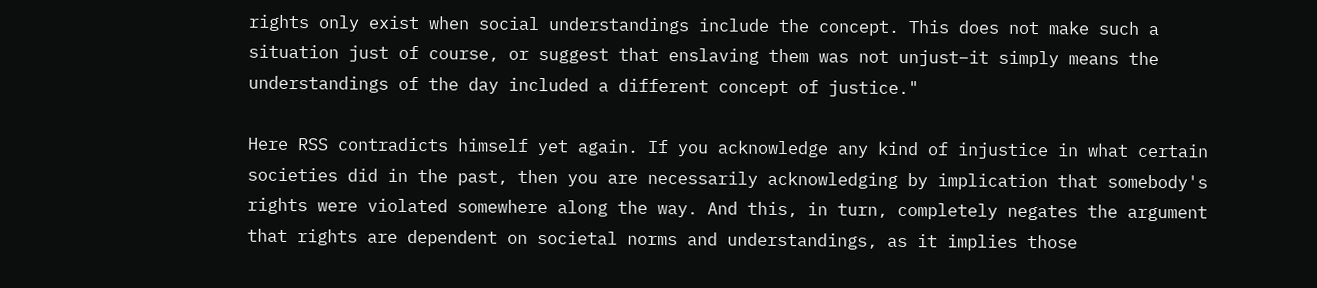rights only exist when social understandings include the concept. This does not make such a situation just of course, or suggest that enslaving them was not unjust–it simply means the understandings of the day included a different concept of justice."

Here RSS contradicts himself yet again. If you acknowledge any kind of injustice in what certain societies did in the past, then you are necessarily acknowledging by implication that somebody's rights were violated somewhere along the way. And this, in turn, completely negates the argument that rights are dependent on societal norms and understandings, as it implies those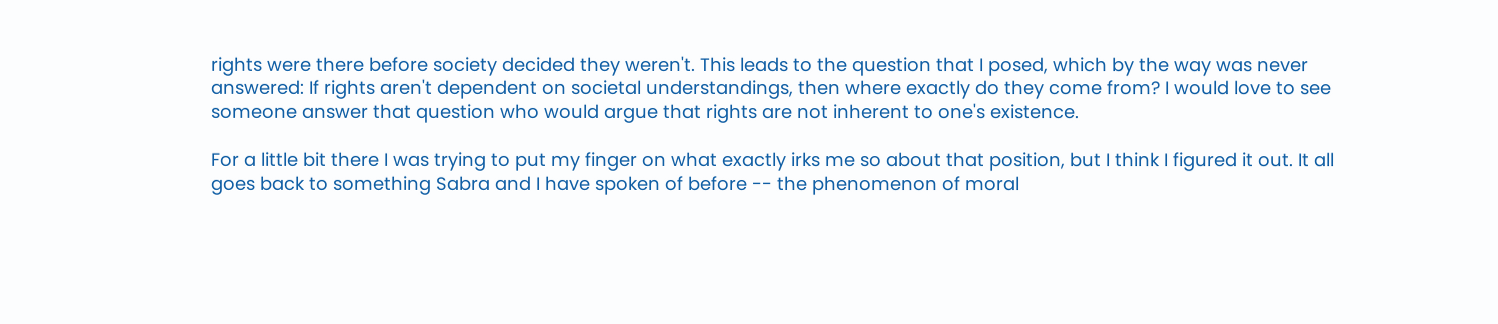rights were there before society decided they weren't. This leads to the question that I posed, which by the way was never answered: If rights aren't dependent on societal understandings, then where exactly do they come from? I would love to see someone answer that question who would argue that rights are not inherent to one's existence.

For a little bit there I was trying to put my finger on what exactly irks me so about that position, but I think I figured it out. It all goes back to something Sabra and I have spoken of before -- the phenomenon of moral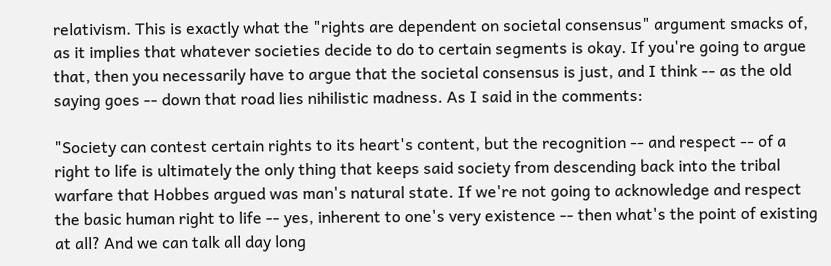relativism. This is exactly what the "rights are dependent on societal consensus" argument smacks of, as it implies that whatever societies decide to do to certain segments is okay. If you're going to argue that, then you necessarily have to argue that the societal consensus is just, and I think -- as the old saying goes -- down that road lies nihilistic madness. As I said in the comments:

"Society can contest certain rights to its heart's content, but the recognition -- and respect -- of a right to life is ultimately the only thing that keeps said society from descending back into the tribal warfare that Hobbes argued was man's natural state. If we're not going to acknowledge and respect the basic human right to life -- yes, inherent to one's very existence -- then what's the point of existing at all? And we can talk all day long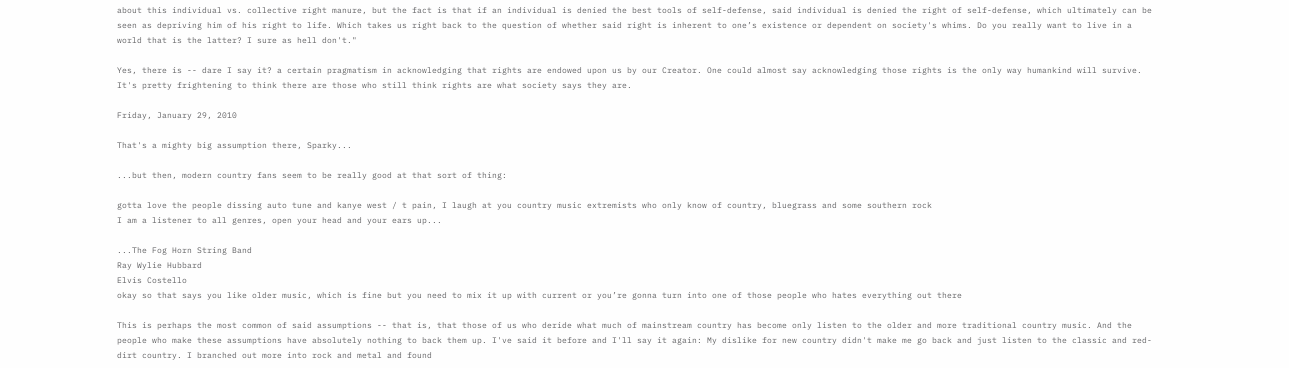about this individual vs. collective right manure, but the fact is that if an individual is denied the best tools of self-defense, said individual is denied the right of self-defense, which ultimately can be seen as depriving him of his right to life. Which takes us right back to the question of whether said right is inherent to one’s existence or dependent on society's whims. Do you really want to live in a world that is the latter? I sure as hell don't."

Yes, there is -- dare I say it? a certain pragmatism in acknowledging that rights are endowed upon us by our Creator. One could almost say acknowledging those rights is the only way humankind will survive. It's pretty frightening to think there are those who still think rights are what society says they are.

Friday, January 29, 2010

That's a mighty big assumption there, Sparky...

...but then, modern country fans seem to be really good at that sort of thing:

gotta love the people dissing auto tune and kanye west / t pain, I laugh at you country music extremists who only know of country, bluegrass and some southern rock
I am a listener to all genres, open your head and your ears up...

...The Fog Horn String Band
Ray Wylie Hubbard
Elvis Costello
okay so that says you like older music, which is fine but you need to mix it up with current or you’re gonna turn into one of those people who hates everything out there

This is perhaps the most common of said assumptions -- that is, that those of us who deride what much of mainstream country has become only listen to the older and more traditional country music. And the people who make these assumptions have absolutely nothing to back them up. I've said it before and I'll say it again: My dislike for new country didn't make me go back and just listen to the classic and red-dirt country. I branched out more into rock and metal and found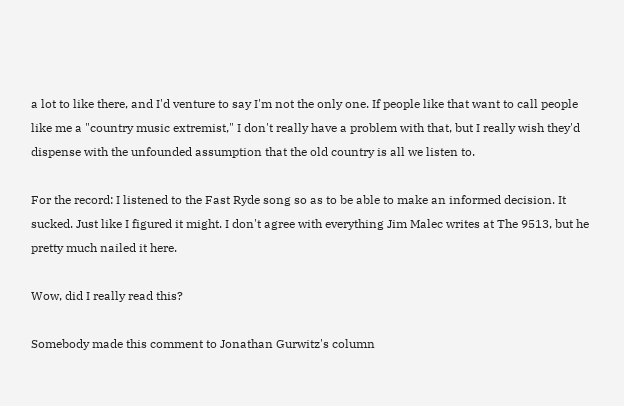a lot to like there, and I'd venture to say I'm not the only one. If people like that want to call people like me a "country music extremist," I don't really have a problem with that, but I really wish they'd dispense with the unfounded assumption that the old country is all we listen to.

For the record: I listened to the Fast Ryde song so as to be able to make an informed decision. It sucked. Just like I figured it might. I don't agree with everything Jim Malec writes at The 9513, but he pretty much nailed it here.

Wow, did I really read this?

Somebody made this comment to Jonathan Gurwitz's column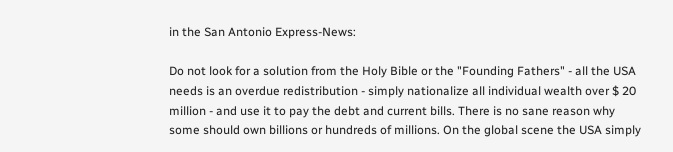in the San Antonio Express-News:

Do not look for a solution from the Holy Bible or the "Founding Fathers" - all the USA needs is an overdue redistribution - simply nationalize all individual wealth over $ 20 million - and use it to pay the debt and current bills. There is no sane reason why some should own billions or hundreds of millions. On the global scene the USA simply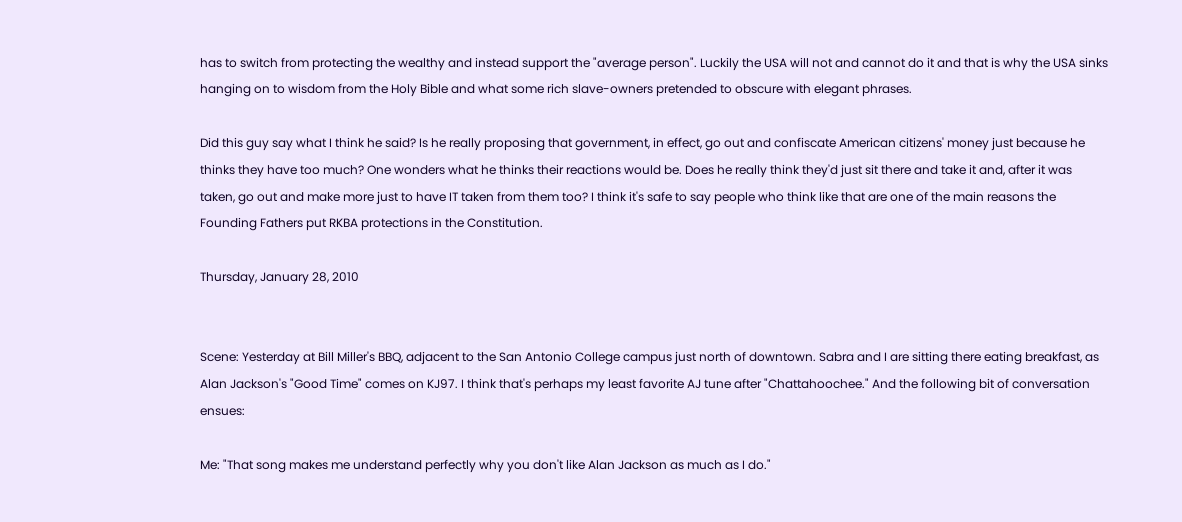has to switch from protecting the wealthy and instead support the "average person". Luckily the USA will not and cannot do it and that is why the USA sinks hanging on to wisdom from the Holy Bible and what some rich slave-owners pretended to obscure with elegant phrases.

Did this guy say what I think he said? Is he really proposing that government, in effect, go out and confiscate American citizens' money just because he thinks they have too much? One wonders what he thinks their reactions would be. Does he really think they'd just sit there and take it and, after it was taken, go out and make more just to have IT taken from them too? I think it's safe to say people who think like that are one of the main reasons the Founding Fathers put RKBA protections in the Constitution.

Thursday, January 28, 2010


Scene: Yesterday at Bill Miller's BBQ, adjacent to the San Antonio College campus just north of downtown. Sabra and I are sitting there eating breakfast, as Alan Jackson's "Good Time" comes on KJ97. I think that's perhaps my least favorite AJ tune after "Chattahoochee." And the following bit of conversation ensues:

Me: "That song makes me understand perfectly why you don't like Alan Jackson as much as I do."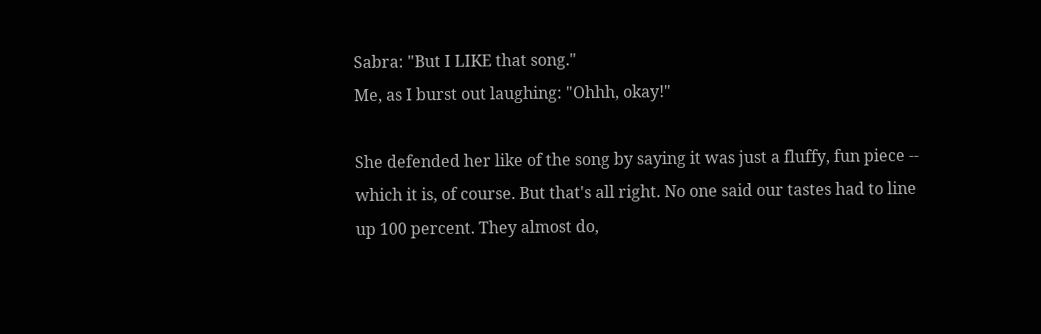Sabra: "But I LIKE that song."
Me, as I burst out laughing: "Ohhh, okay!"

She defended her like of the song by saying it was just a fluffy, fun piece -- which it is, of course. But that's all right. No one said our tastes had to line up 100 percent. They almost do,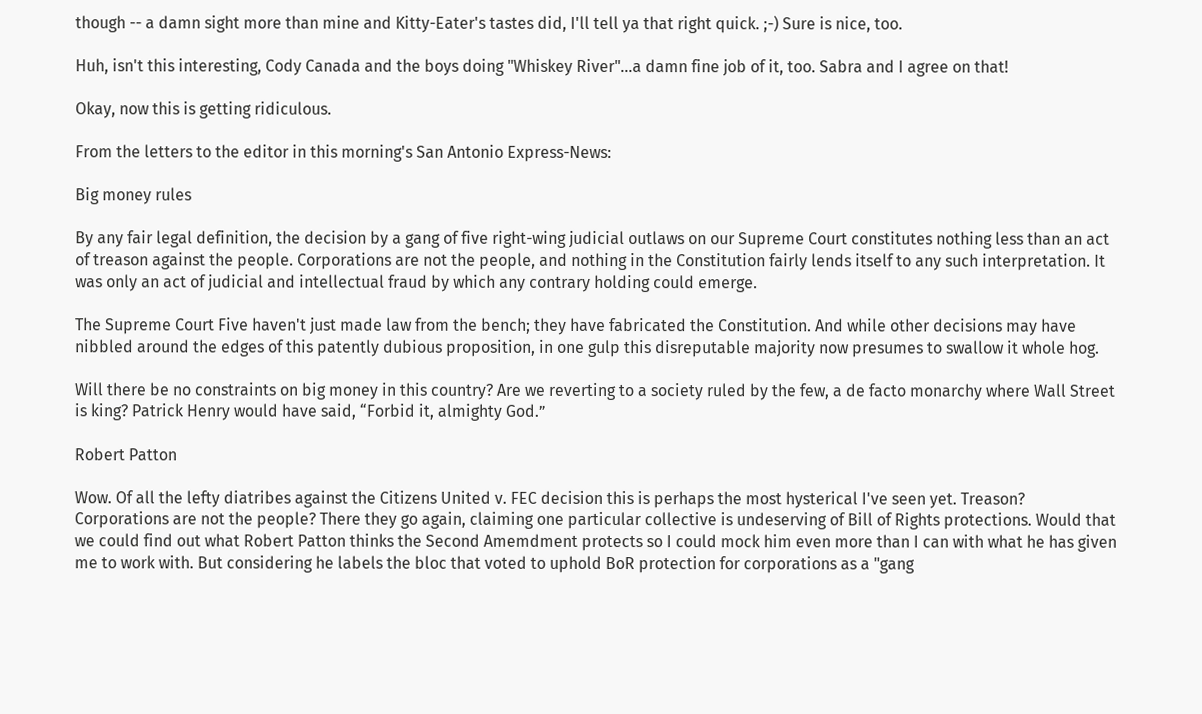though -- a damn sight more than mine and Kitty-Eater's tastes did, I'll tell ya that right quick. ;-) Sure is nice, too.

Huh, isn't this interesting, Cody Canada and the boys doing "Whiskey River"...a damn fine job of it, too. Sabra and I agree on that!

Okay, now this is getting ridiculous.

From the letters to the editor in this morning's San Antonio Express-News:

Big money rules

By any fair legal definition, the decision by a gang of five right-wing judicial outlaws on our Supreme Court constitutes nothing less than an act of treason against the people. Corporations are not the people, and nothing in the Constitution fairly lends itself to any such interpretation. It was only an act of judicial and intellectual fraud by which any contrary holding could emerge.

The Supreme Court Five haven't just made law from the bench; they have fabricated the Constitution. And while other decisions may have nibbled around the edges of this patently dubious proposition, in one gulp this disreputable majority now presumes to swallow it whole hog.

Will there be no constraints on big money in this country? Are we reverting to a society ruled by the few, a de facto monarchy where Wall Street is king? Patrick Henry would have said, “Forbid it, almighty God.”

Robert Patton

Wow. Of all the lefty diatribes against the Citizens United v. FEC decision this is perhaps the most hysterical I've seen yet. Treason? Corporations are not the people? There they go again, claiming one particular collective is undeserving of Bill of Rights protections. Would that we could find out what Robert Patton thinks the Second Amemdment protects so I could mock him even more than I can with what he has given me to work with. But considering he labels the bloc that voted to uphold BoR protection for corporations as a "gang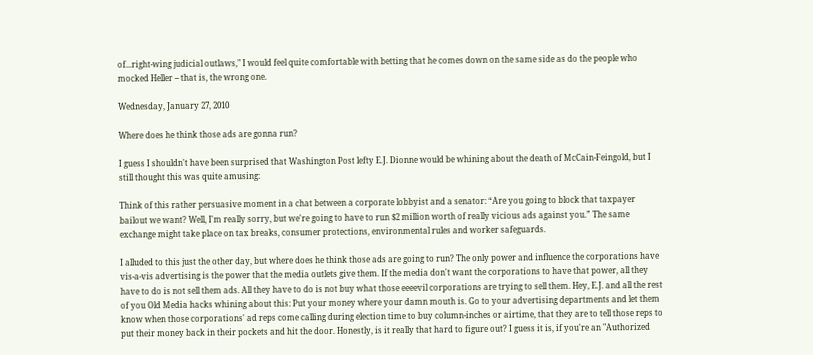of...right-wing judicial outlaws," I would feel quite comfortable with betting that he comes down on the same side as do the people who mocked Heller -- that is, the wrong one.

Wednesday, January 27, 2010

Where does he think those ads are gonna run?

I guess I shouldn't have been surprised that Washington Post lefty E.J. Dionne would be whining about the death of McCain-Feingold, but I still thought this was quite amusing:

Think of this rather persuasive moment in a chat between a corporate lobbyist and a senator: “Are you going to block that taxpayer bailout we want? Well, I'm really sorry, but we're going to have to run $2 million worth of really vicious ads against you.” The same exchange might take place on tax breaks, consumer protections, environmental rules and worker safeguards.

I alluded to this just the other day, but where does he think those ads are going to run? The only power and influence the corporations have vis-a-vis advertising is the power that the media outlets give them. If the media don't want the corporations to have that power, all they have to do is not sell them ads. All they have to do is not buy what those eeeevil corporations are trying to sell them. Hey, E.J. and all the rest of you Old Media hacks whining about this: Put your money where your damn mouth is. Go to your advertising departments and let them know when those corporations' ad reps come calling during election time to buy column-inches or airtime, that they are to tell those reps to put their money back in their pockets and hit the door. Honestly, is it really that hard to figure out? I guess it is, if you're an "Authorized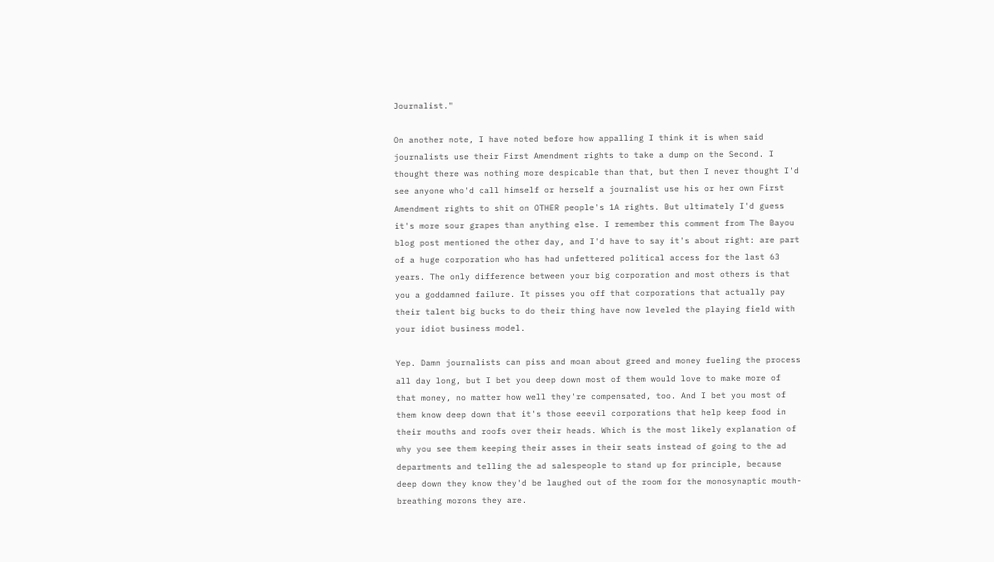Journalist."

On another note, I have noted before how appalling I think it is when said journalists use their First Amendment rights to take a dump on the Second. I thought there was nothing more despicable than that, but then I never thought I'd see anyone who'd call himself or herself a journalist use his or her own First Amendment rights to shit on OTHER people's 1A rights. But ultimately I'd guess it's more sour grapes than anything else. I remember this comment from The Bayou blog post mentioned the other day, and I'd have to say it's about right: are part of a huge corporation who has had unfettered political access for the last 63 years. The only difference between your big corporation and most others is that you a goddamned failure. It pisses you off that corporations that actually pay their talent big bucks to do their thing have now leveled the playing field with your idiot business model.

Yep. Damn journalists can piss and moan about greed and money fueling the process all day long, but I bet you deep down most of them would love to make more of that money, no matter how well they're compensated, too. And I bet you most of them know deep down that it's those eeevil corporations that help keep food in their mouths and roofs over their heads. Which is the most likely explanation of why you see them keeping their asses in their seats instead of going to the ad departments and telling the ad salespeople to stand up for principle, because deep down they know they'd be laughed out of the room for the monosynaptic mouth-breathing morons they are.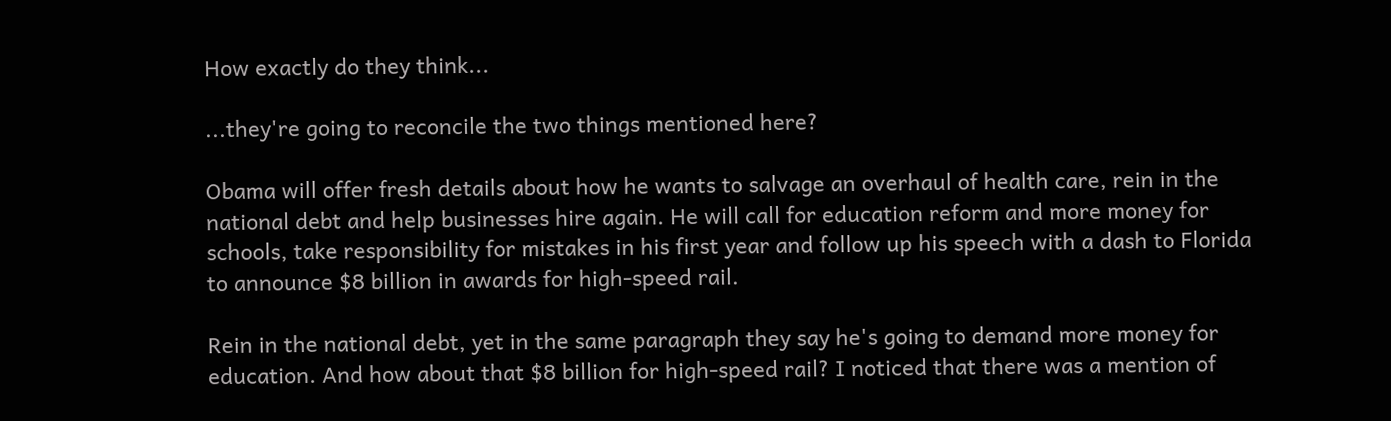How exactly do they think...

...they're going to reconcile the two things mentioned here?

Obama will offer fresh details about how he wants to salvage an overhaul of health care, rein in the national debt and help businesses hire again. He will call for education reform and more money for schools, take responsibility for mistakes in his first year and follow up his speech with a dash to Florida to announce $8 billion in awards for high-speed rail.

Rein in the national debt, yet in the same paragraph they say he's going to demand more money for education. And how about that $8 billion for high-speed rail? I noticed that there was a mention of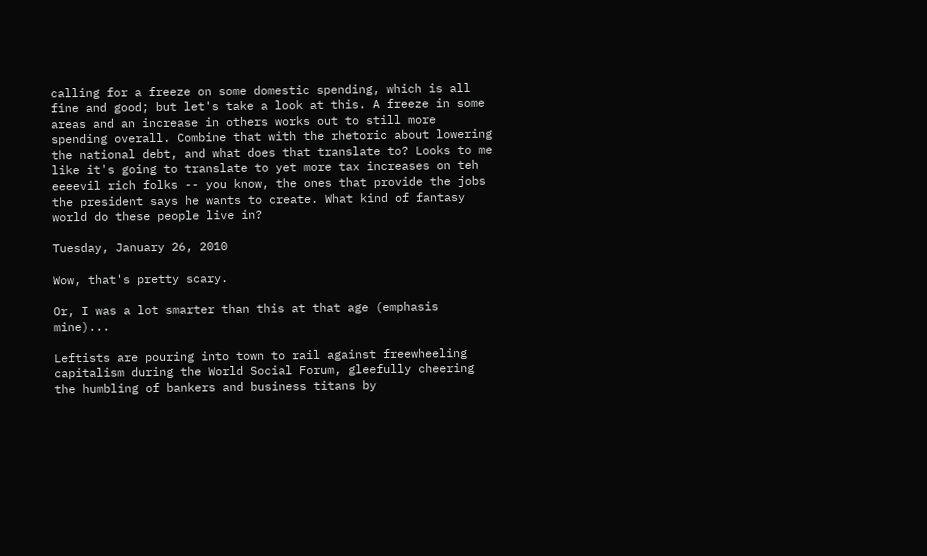calling for a freeze on some domestic spending, which is all fine and good; but let's take a look at this. A freeze in some areas and an increase in others works out to still more spending overall. Combine that with the rhetoric about lowering the national debt, and what does that translate to? Looks to me like it's going to translate to yet more tax increases on teh eeeevil rich folks -- you know, the ones that provide the jobs the president says he wants to create. What kind of fantasy world do these people live in?

Tuesday, January 26, 2010

Wow, that's pretty scary.

Or, I was a lot smarter than this at that age (emphasis mine)...

Leftists are pouring into town to rail against freewheeling capitalism during the World Social Forum, gleefully cheering the humbling of bankers and business titans by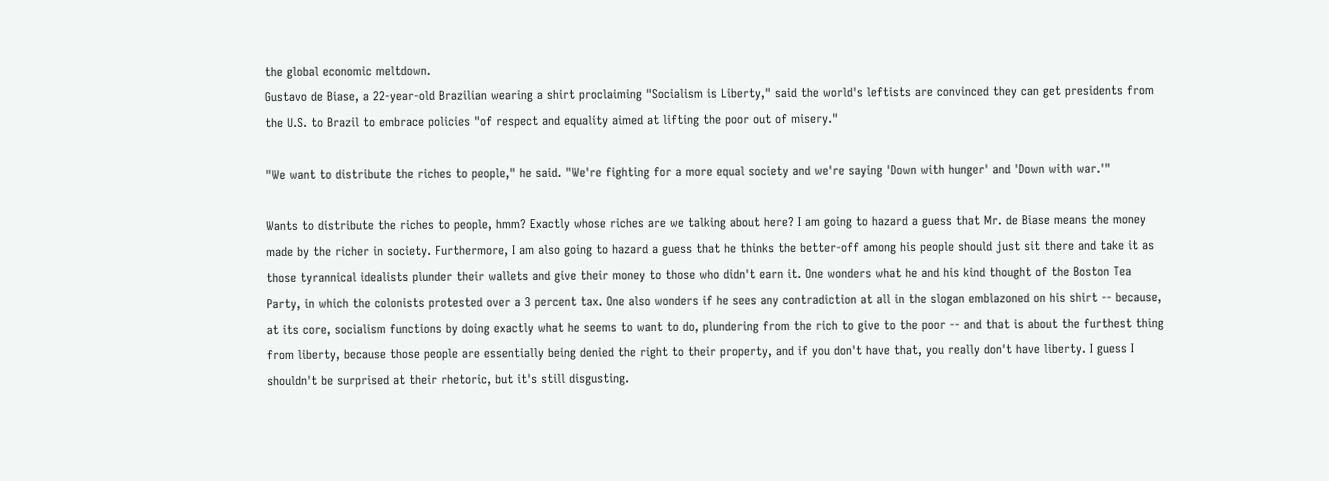the global economic meltdown.
Gustavo de Biase, a 22-year-old Brazilian wearing a shirt proclaiming "Socialism is Liberty," said the world's leftists are convinced they can get presidents from the U.S. to Brazil to embrace policies "of respect and equality aimed at lifting the poor out of misery."

"We want to distribute the riches to people," he said. "We're fighting for a more equal society and we're saying 'Down with hunger' and 'Down with war.'"

Wants to distribute the riches to people, hmm? Exactly whose riches are we talking about here? I am going to hazard a guess that Mr. de Biase means the money made by the richer in society. Furthermore, I am also going to hazard a guess that he thinks the better-off among his people should just sit there and take it as those tyrannical idealists plunder their wallets and give their money to those who didn't earn it. One wonders what he and his kind thought of the Boston Tea Party, in which the colonists protested over a 3 percent tax. One also wonders if he sees any contradiction at all in the slogan emblazoned on his shirt -- because, at its core, socialism functions by doing exactly what he seems to want to do, plundering from the rich to give to the poor -- and that is about the furthest thing from liberty, because those people are essentially being denied the right to their property, and if you don't have that, you really don't have liberty. I guess I shouldn't be surprised at their rhetoric, but it's still disgusting.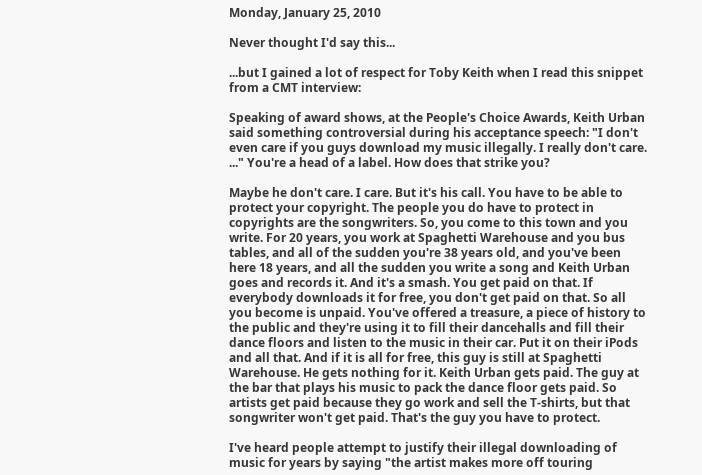Monday, January 25, 2010

Never thought I'd say this...

...but I gained a lot of respect for Toby Keith when I read this snippet from a CMT interview:

Speaking of award shows, at the People's Choice Awards, Keith Urban said something controversial during his acceptance speech: "I don't even care if you guys download my music illegally. I really don't care. ..." You're a head of a label. How does that strike you?

Maybe he don't care. I care. But it's his call. You have to be able to protect your copyright. The people you do have to protect in copyrights are the songwriters. So, you come to this town and you write. For 20 years, you work at Spaghetti Warehouse and you bus tables, and all of the sudden you're 38 years old, and you've been here 18 years, and all the sudden you write a song and Keith Urban goes and records it. And it's a smash. You get paid on that. If everybody downloads it for free, you don't get paid on that. So all you become is unpaid. You've offered a treasure, a piece of history to the public and they're using it to fill their dancehalls and fill their dance floors and listen to the music in their car. Put it on their iPods and all that. And if it is all for free, this guy is still at Spaghetti Warehouse. He gets nothing for it. Keith Urban gets paid. The guy at the bar that plays his music to pack the dance floor gets paid. So artists get paid because they go work and sell the T-shirts, but that songwriter won't get paid. That's the guy you have to protect.

I've heard people attempt to justify their illegal downloading of music for years by saying "the artist makes more off touring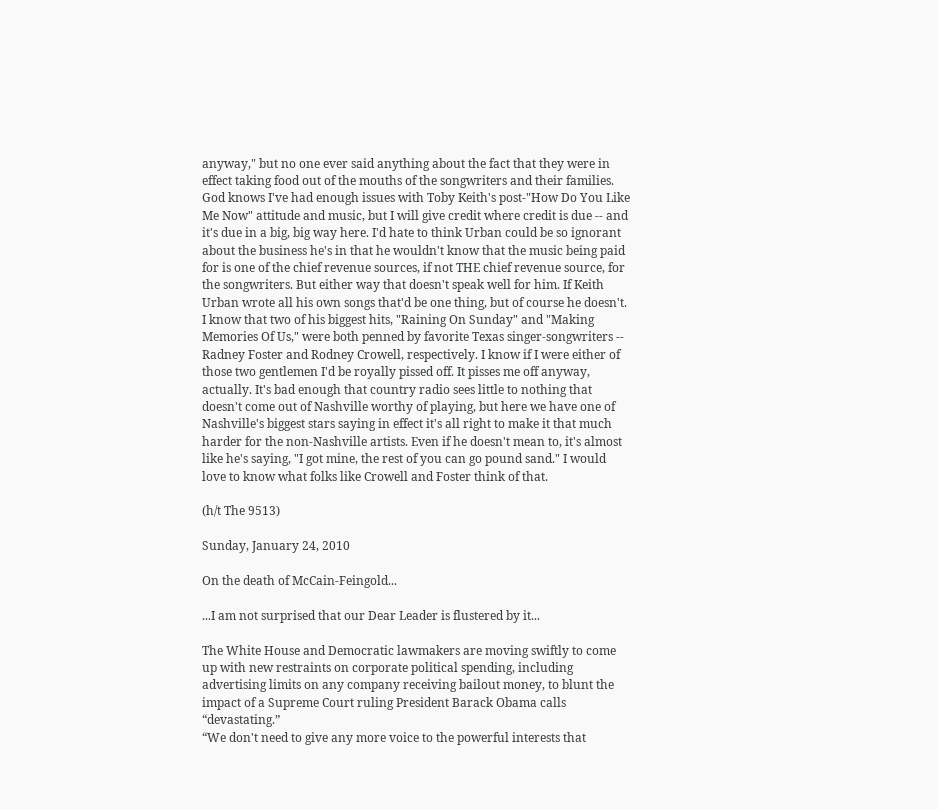anyway," but no one ever said anything about the fact that they were in effect taking food out of the mouths of the songwriters and their families. God knows I've had enough issues with Toby Keith's post-"How Do You Like Me Now" attitude and music, but I will give credit where credit is due -- and it's due in a big, big way here. I'd hate to think Urban could be so ignorant about the business he's in that he wouldn't know that the music being paid for is one of the chief revenue sources, if not THE chief revenue source, for the songwriters. But either way that doesn't speak well for him. If Keith Urban wrote all his own songs that'd be one thing, but of course he doesn't. I know that two of his biggest hits, "Raining On Sunday" and "Making Memories Of Us," were both penned by favorite Texas singer-songwriters -- Radney Foster and Rodney Crowell, respectively. I know if I were either of those two gentlemen I'd be royally pissed off. It pisses me off anyway, actually. It's bad enough that country radio sees little to nothing that doesn't come out of Nashville worthy of playing, but here we have one of Nashville's biggest stars saying in effect it's all right to make it that much harder for the non-Nashville artists. Even if he doesn't mean to, it's almost like he's saying, "I got mine, the rest of you can go pound sand." I would love to know what folks like Crowell and Foster think of that.

(h/t The 9513)

Sunday, January 24, 2010

On the death of McCain-Feingold...

...I am not surprised that our Dear Leader is flustered by it...

The White House and Democratic lawmakers are moving swiftly to come up with new restraints on corporate political spending, including advertising limits on any company receiving bailout money, to blunt the impact of a Supreme Court ruling President Barack Obama calls “devastating.”
“We don't need to give any more voice to the powerful interests that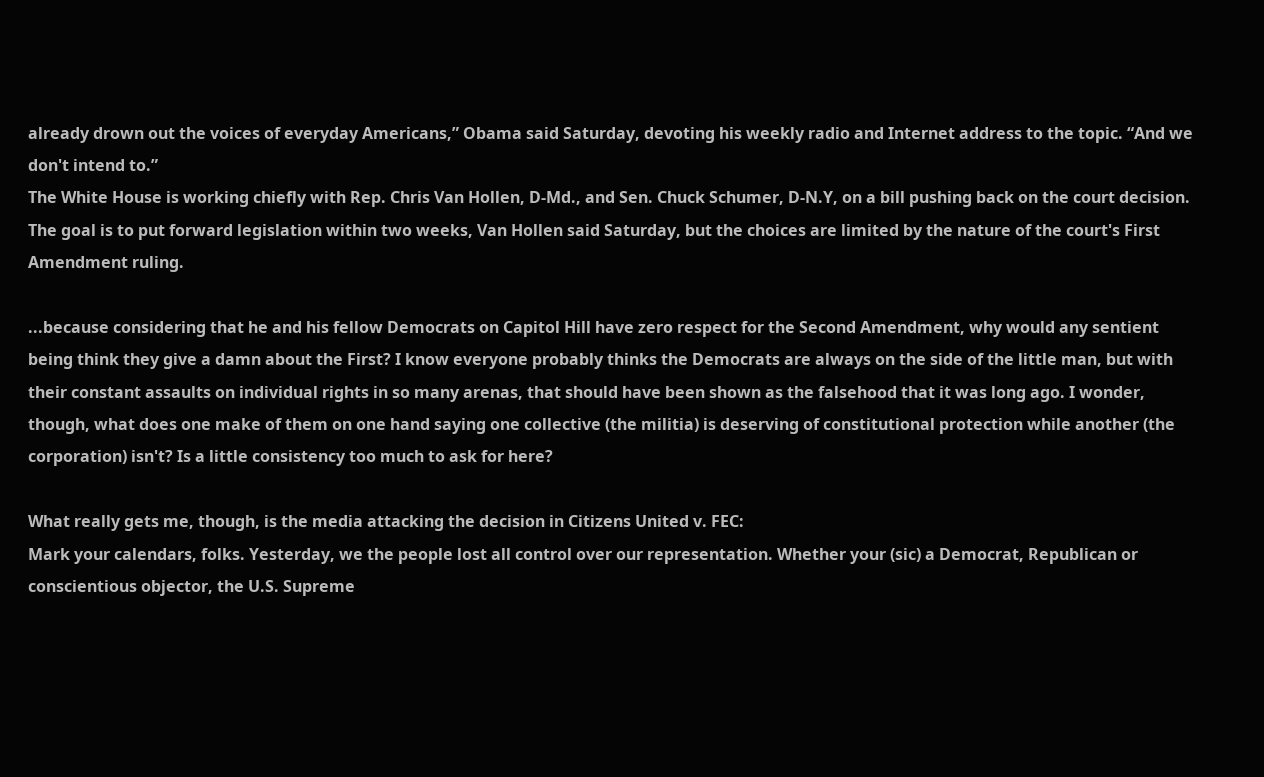already drown out the voices of everyday Americans,” Obama said Saturday, devoting his weekly radio and Internet address to the topic. “And we don't intend to.”
The White House is working chiefly with Rep. Chris Van Hollen, D-Md., and Sen. Chuck Schumer, D-N.Y, on a bill pushing back on the court decision. The goal is to put forward legislation within two weeks, Van Hollen said Saturday, but the choices are limited by the nature of the court's First Amendment ruling.

...because considering that he and his fellow Democrats on Capitol Hill have zero respect for the Second Amendment, why would any sentient being think they give a damn about the First? I know everyone probably thinks the Democrats are always on the side of the little man, but with their constant assaults on individual rights in so many arenas, that should have been shown as the falsehood that it was long ago. I wonder, though, what does one make of them on one hand saying one collective (the militia) is deserving of constitutional protection while another (the corporation) isn't? Is a little consistency too much to ask for here?

What really gets me, though, is the media attacking the decision in Citizens United v. FEC:
Mark your calendars, folks. Yesterday, we the people lost all control over our representation. Whether your (sic) a Democrat, Republican or conscientious objector, the U.S. Supreme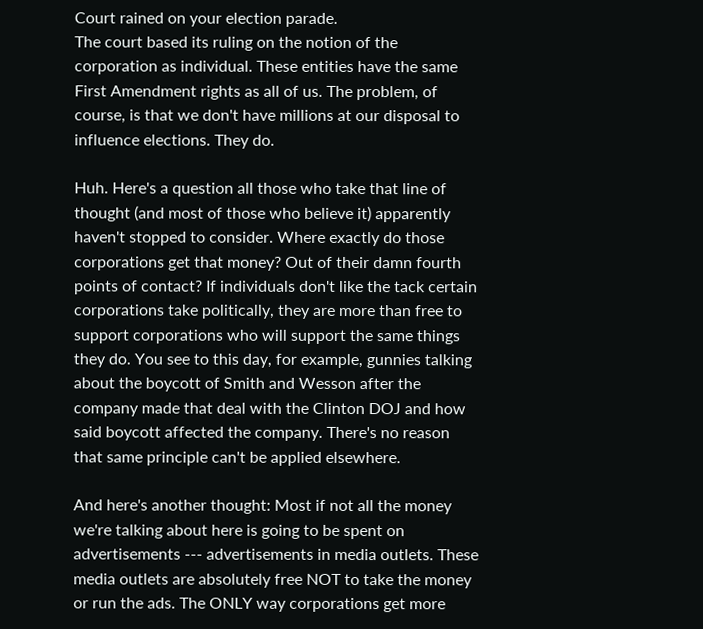Court rained on your election parade.
The court based its ruling on the notion of the corporation as individual. These entities have the same First Amendment rights as all of us. The problem, of course, is that we don't have millions at our disposal to influence elections. They do.

Huh. Here's a question all those who take that line of thought (and most of those who believe it) apparently haven't stopped to consider. Where exactly do those corporations get that money? Out of their damn fourth points of contact? If individuals don't like the tack certain corporations take politically, they are more than free to support corporations who will support the same things they do. You see to this day, for example, gunnies talking about the boycott of Smith and Wesson after the company made that deal with the Clinton DOJ and how said boycott affected the company. There's no reason that same principle can't be applied elsewhere.

And here's another thought: Most if not all the money we're talking about here is going to be spent on advertisements --- advertisements in media outlets. These media outlets are absolutely free NOT to take the money or run the ads. The ONLY way corporations get more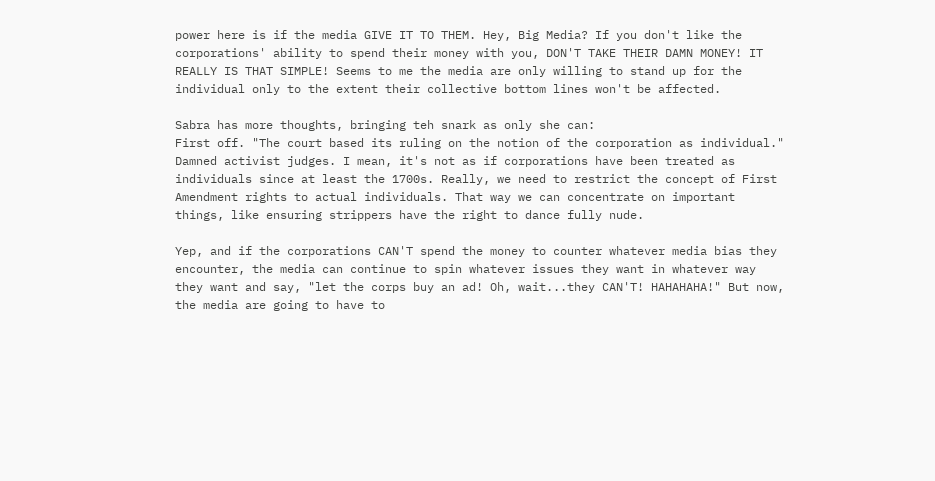power here is if the media GIVE IT TO THEM. Hey, Big Media? If you don't like the corporations' ability to spend their money with you, DON'T TAKE THEIR DAMN MONEY! IT REALLY IS THAT SIMPLE! Seems to me the media are only willing to stand up for the individual only to the extent their collective bottom lines won't be affected.

Sabra has more thoughts, bringing teh snark as only she can:
First off. "The court based its ruling on the notion of the corporation as individual." Damned activist judges. I mean, it's not as if corporations have been treated as individuals since at least the 1700s. Really, we need to restrict the concept of First Amendment rights to actual individuals. That way we can concentrate on important things, like ensuring strippers have the right to dance fully nude.

Yep, and if the corporations CAN'T spend the money to counter whatever media bias they encounter, the media can continue to spin whatever issues they want in whatever way they want and say, "let the corps buy an ad! Oh, wait...they CAN'T! HAHAHAHA!" But now, the media are going to have to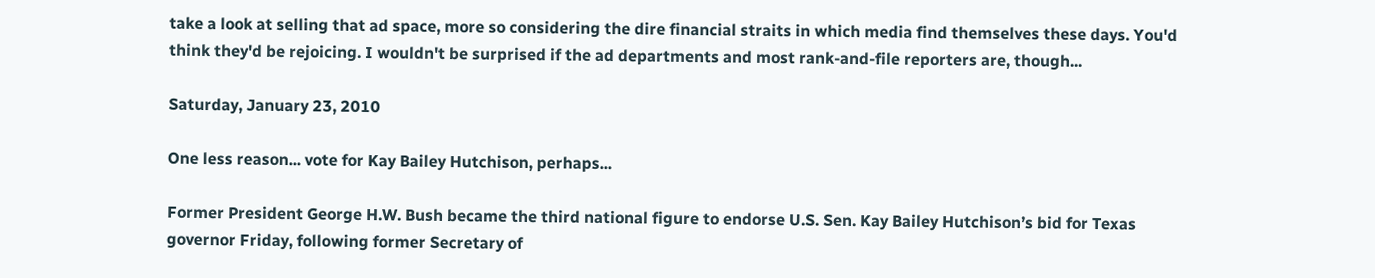take a look at selling that ad space, more so considering the dire financial straits in which media find themselves these days. You'd think they'd be rejoicing. I wouldn't be surprised if the ad departments and most rank-and-file reporters are, though...

Saturday, January 23, 2010

One less reason... vote for Kay Bailey Hutchison, perhaps...

Former President George H.W. Bush became the third national figure to endorse U.S. Sen. Kay Bailey Hutchison’s bid for Texas governor Friday, following former Secretary of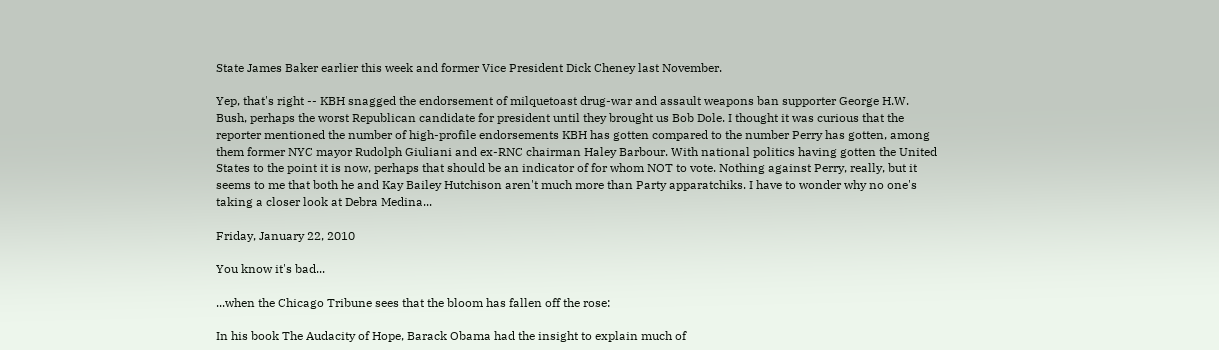State James Baker earlier this week and former Vice President Dick Cheney last November.

Yep, that's right -- KBH snagged the endorsement of milquetoast drug-war and assault weapons ban supporter George H.W. Bush, perhaps the worst Republican candidate for president until they brought us Bob Dole. I thought it was curious that the reporter mentioned the number of high-profile endorsements KBH has gotten compared to the number Perry has gotten, among them former NYC mayor Rudolph Giuliani and ex-RNC chairman Haley Barbour. With national politics having gotten the United States to the point it is now, perhaps that should be an indicator of for whom NOT to vote. Nothing against Perry, really, but it seems to me that both he and Kay Bailey Hutchison aren't much more than Party apparatchiks. I have to wonder why no one's taking a closer look at Debra Medina...

Friday, January 22, 2010

You know it's bad...

...when the Chicago Tribune sees that the bloom has fallen off the rose:

In his book The Audacity of Hope, Barack Obama had the insight to explain much of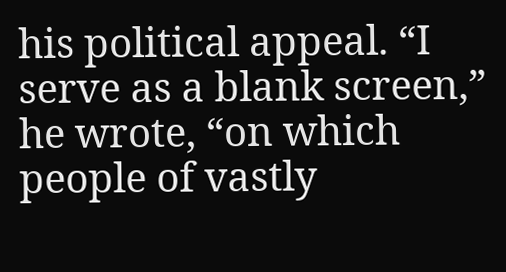his political appeal. “I serve as a blank screen,” he wrote, “on which people of vastly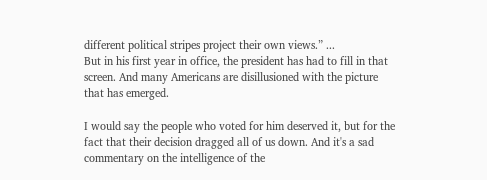different political stripes project their own views.” ...
But in his first year in office, the president has had to fill in that screen. And many Americans are disillusioned with the picture that has emerged.

I would say the people who voted for him deserved it, but for the fact that their decision dragged all of us down. And it's a sad commentary on the intelligence of the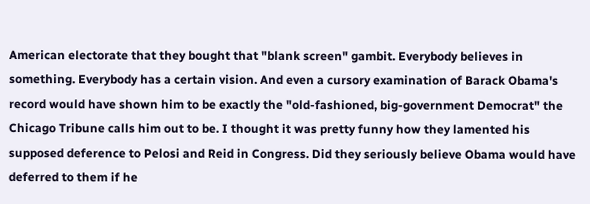American electorate that they bought that "blank screen" gambit. Everybody believes in something. Everybody has a certain vision. And even a cursory examination of Barack Obama's record would have shown him to be exactly the "old-fashioned, big-government Democrat" the Chicago Tribune calls him out to be. I thought it was pretty funny how they lamented his supposed deference to Pelosi and Reid in Congress. Did they seriously believe Obama would have deferred to them if he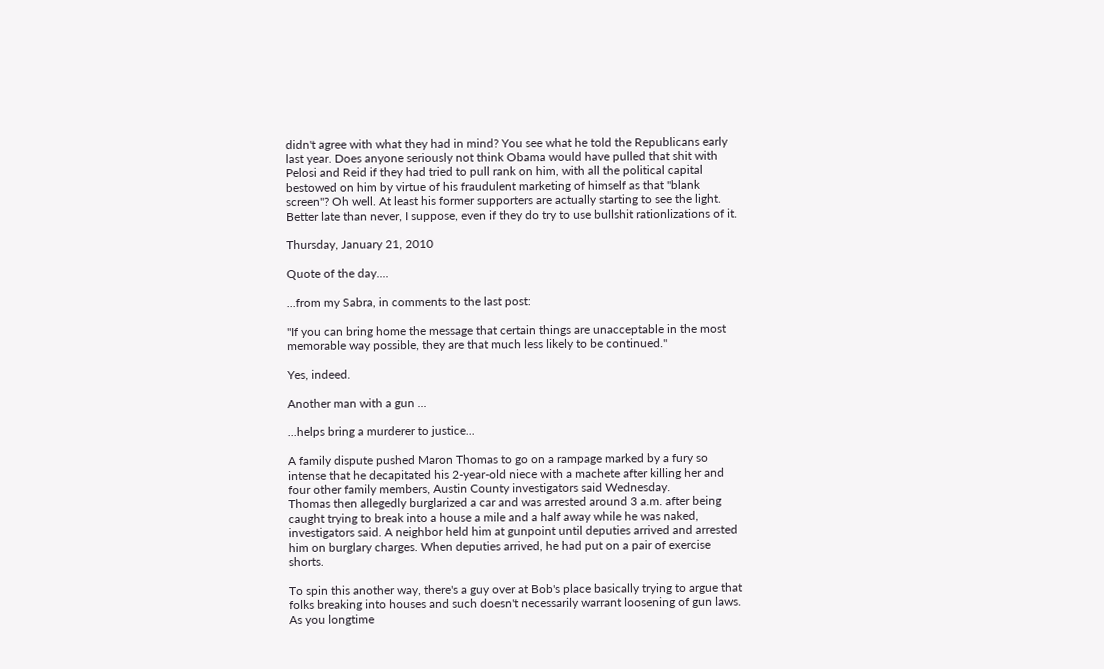didn't agree with what they had in mind? You see what he told the Republicans early last year. Does anyone seriously not think Obama would have pulled that shit with Pelosi and Reid if they had tried to pull rank on him, with all the political capital bestowed on him by virtue of his fraudulent marketing of himself as that "blank screen"? Oh well. At least his former supporters are actually starting to see the light. Better late than never, I suppose, even if they do try to use bullshit rationlizations of it.

Thursday, January 21, 2010

Quote of the day....

...from my Sabra, in comments to the last post:

"If you can bring home the message that certain things are unacceptable in the most memorable way possible, they are that much less likely to be continued."

Yes, indeed.

Another man with a gun ...

...helps bring a murderer to justice...

A family dispute pushed Maron Thomas to go on a rampage marked by a fury so intense that he decapitated his 2-year-old niece with a machete after killing her and four other family members, Austin County investigators said Wednesday.
Thomas then allegedly burglarized a car and was arrested around 3 a.m. after being caught trying to break into a house a mile and a half away while he was naked, investigators said. A neighbor held him at gunpoint until deputies arrived and arrested him on burglary charges. When deputies arrived, he had put on a pair of exercise shorts.

To spin this another way, there's a guy over at Bob's place basically trying to argue that folks breaking into houses and such doesn't necessarily warrant loosening of gun laws. As you longtime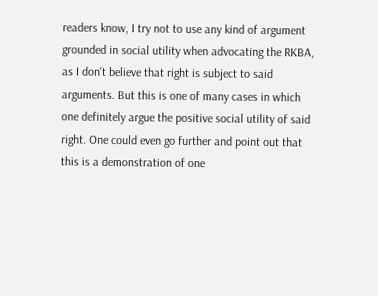readers know, I try not to use any kind of argument grounded in social utility when advocating the RKBA, as I don't believe that right is subject to said arguments. But this is one of many cases in which one definitely argue the positive social utility of said right. One could even go further and point out that this is a demonstration of one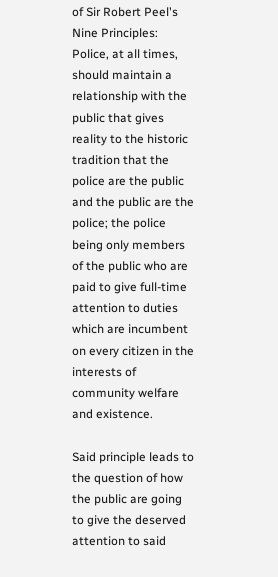of Sir Robert Peel's Nine Principles:
Police, at all times, should maintain a relationship with the public that gives reality to the historic tradition that the police are the public and the public are the police; the police being only members of the public who are paid to give full-time attention to duties which are incumbent on every citizen in the interests of community welfare and existence.

Said principle leads to the question of how the public are going to give the deserved attention to said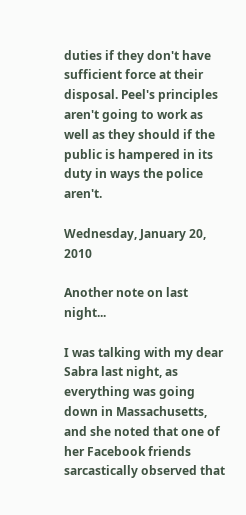duties if they don't have sufficient force at their disposal. Peel's principles aren't going to work as well as they should if the public is hampered in its duty in ways the police aren't.

Wednesday, January 20, 2010

Another note on last night...

I was talking with my dear Sabra last night, as everything was going down in Massachusetts, and she noted that one of her Facebook friends sarcastically observed that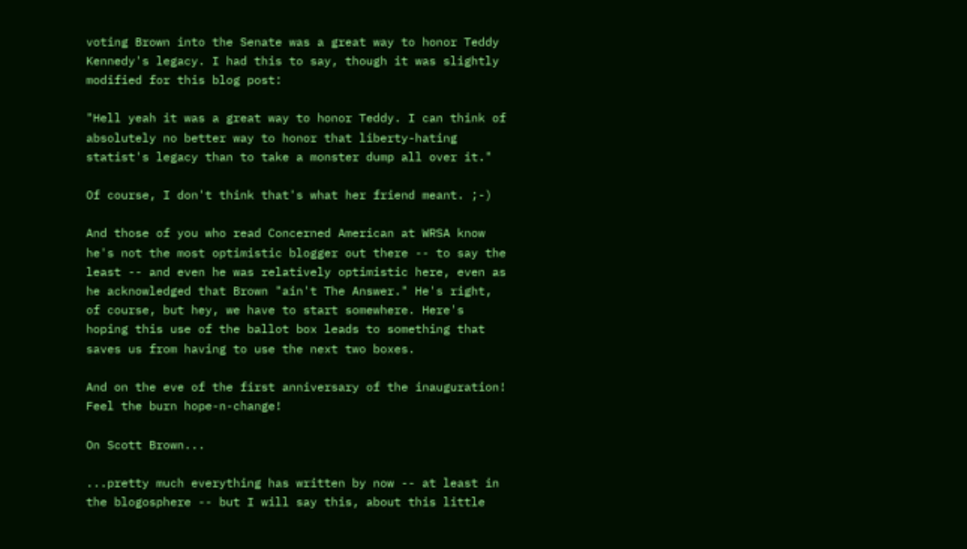voting Brown into the Senate was a great way to honor Teddy Kennedy's legacy. I had this to say, though it was slightly modified for this blog post:

"Hell yeah it was a great way to honor Teddy. I can think of absolutely no better way to honor that liberty-hating statist's legacy than to take a monster dump all over it."

Of course, I don't think that's what her friend meant. ;-)

And those of you who read Concerned American at WRSA know he's not the most optimistic blogger out there -- to say the least -- and even he was relatively optimistic here, even as he acknowledged that Brown "ain't The Answer." He's right, of course, but hey, we have to start somewhere. Here's hoping this use of the ballot box leads to something that saves us from having to use the next two boxes.

And on the eve of the first anniversary of the inauguration! Feel the burn hope-n-change!

On Scott Brown...

...pretty much everything has written by now -- at least in the blogosphere -- but I will say this, about this little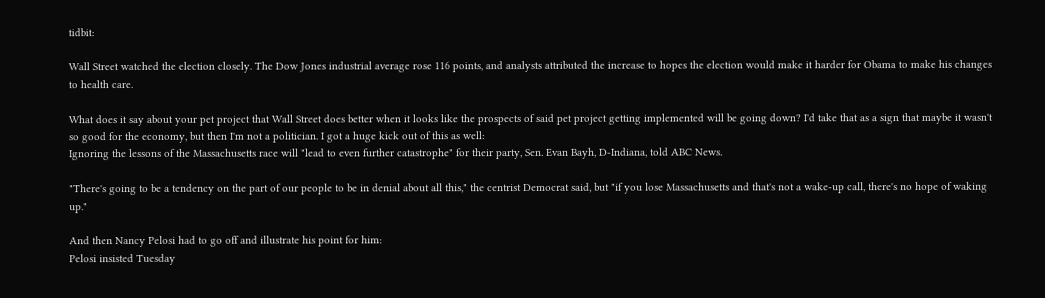tidbit:

Wall Street watched the election closely. The Dow Jones industrial average rose 116 points, and analysts attributed the increase to hopes the election would make it harder for Obama to make his changes to health care.

What does it say about your pet project that Wall Street does better when it looks like the prospects of said pet project getting implemented will be going down? I'd take that as a sign that maybe it wasn't so good for the economy, but then I'm not a politician. I got a huge kick out of this as well:
Ignoring the lessons of the Massachusetts race will "lead to even further catastrophe" for their party, Sen. Evan Bayh, D-Indiana, told ABC News.

"There's going to be a tendency on the part of our people to be in denial about all this," the centrist Democrat said, but "if you lose Massachusetts and that's not a wake-up call, there's no hope of waking up."

And then Nancy Pelosi had to go off and illustrate his point for him:
Pelosi insisted Tuesday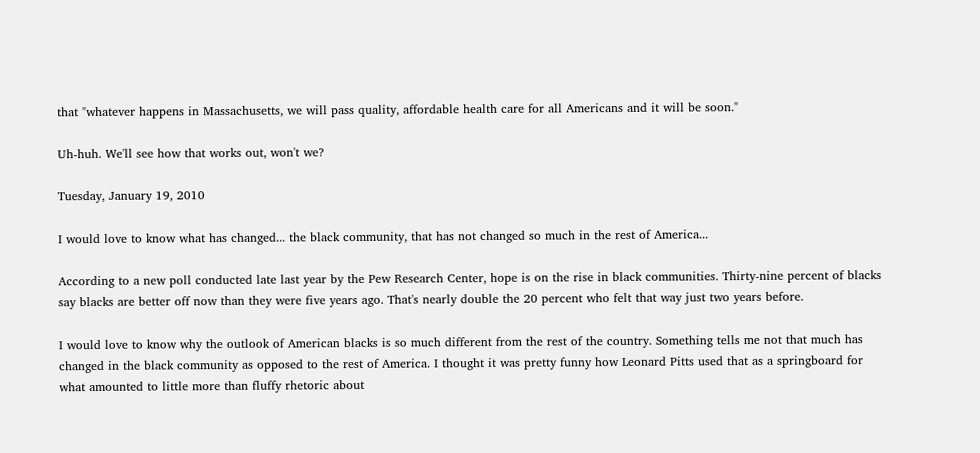that "whatever happens in Massachusetts, we will pass quality, affordable health care for all Americans and it will be soon."

Uh-huh. We'll see how that works out, won't we?

Tuesday, January 19, 2010

I would love to know what has changed... the black community, that has not changed so much in the rest of America...

According to a new poll conducted late last year by the Pew Research Center, hope is on the rise in black communities. Thirty-nine percent of blacks say blacks are better off now than they were five years ago. That's nearly double the 20 percent who felt that way just two years before.

I would love to know why the outlook of American blacks is so much different from the rest of the country. Something tells me not that much has changed in the black community as opposed to the rest of America. I thought it was pretty funny how Leonard Pitts used that as a springboard for what amounted to little more than fluffy rhetoric about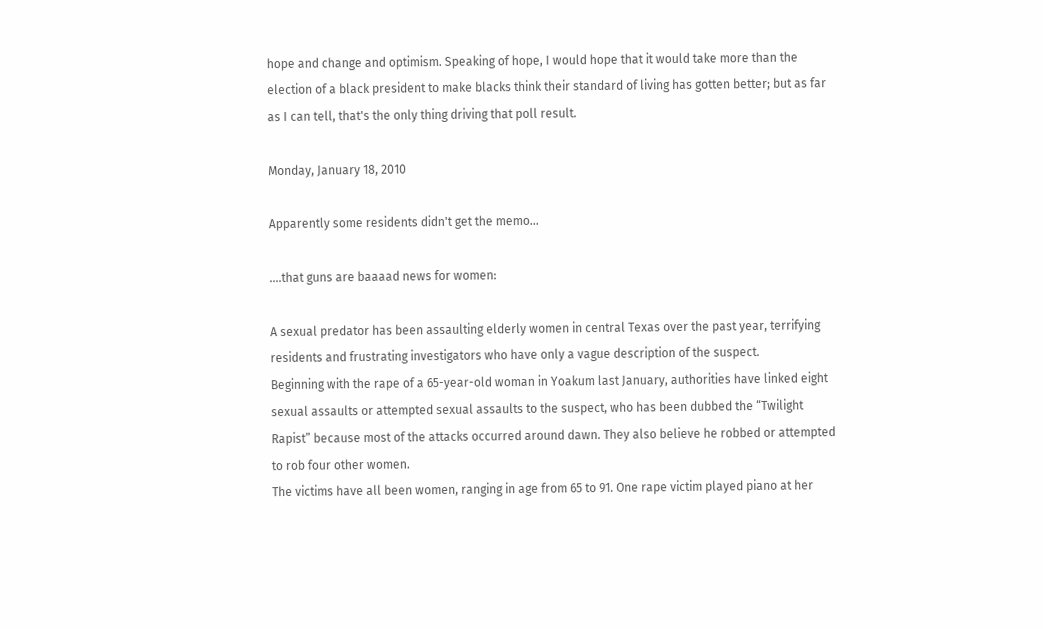hope and change and optimism. Speaking of hope, I would hope that it would take more than the election of a black president to make blacks think their standard of living has gotten better; but as far as I can tell, that's the only thing driving that poll result.

Monday, January 18, 2010

Apparently some residents didn't get the memo...

....that guns are baaaad news for women:

A sexual predator has been assaulting elderly women in central Texas over the past year, terrifying residents and frustrating investigators who have only a vague description of the suspect.
Beginning with the rape of a 65-year-old woman in Yoakum last January, authorities have linked eight sexual assaults or attempted sexual assaults to the suspect, who has been dubbed the “Twilight Rapist” because most of the attacks occurred around dawn. They also believe he robbed or attempted to rob four other women.
The victims have all been women, ranging in age from 65 to 91. One rape victim played piano at her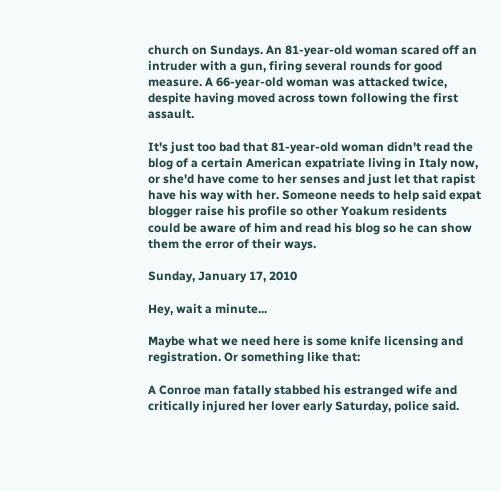church on Sundays. An 81-year-old woman scared off an intruder with a gun, firing several rounds for good measure. A 66-year-old woman was attacked twice, despite having moved across town following the first assault.

It's just too bad that 81-year-old woman didn't read the blog of a certain American expatriate living in Italy now, or she'd have come to her senses and just let that rapist have his way with her. Someone needs to help said expat blogger raise his profile so other Yoakum residents could be aware of him and read his blog so he can show them the error of their ways.

Sunday, January 17, 2010

Hey, wait a minute...

Maybe what we need here is some knife licensing and registration. Or something like that:

A Conroe man fatally stabbed his estranged wife and critically injured her lover early Saturday, police said.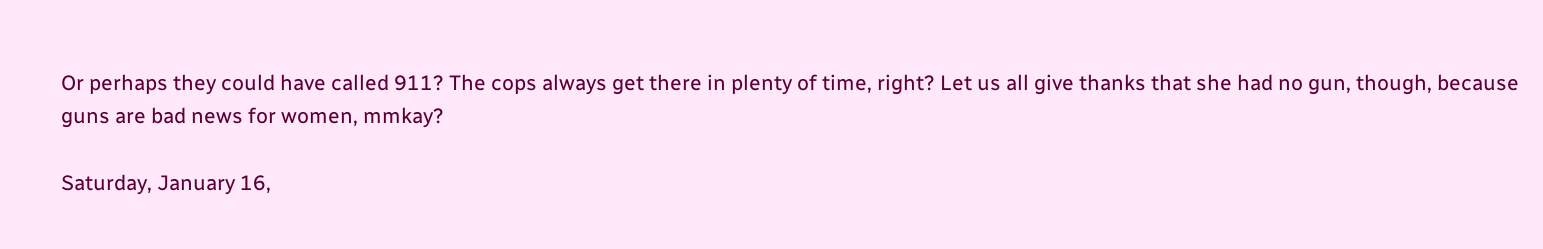Or perhaps they could have called 911? The cops always get there in plenty of time, right? Let us all give thanks that she had no gun, though, because guns are bad news for women, mmkay?

Saturday, January 16,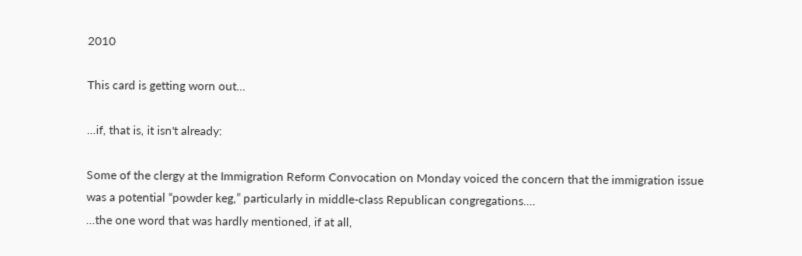2010

This card is getting worn out...

...if, that is, it isn't already:

Some of the clergy at the Immigration Reform Convocation on Monday voiced the concern that the immigration issue was a potential “powder keg,” particularly in middle-class Republican congregations....
...the one word that was hardly mentioned, if at all,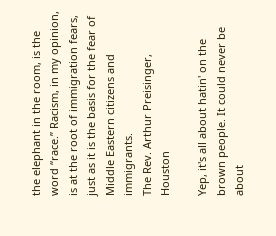the elephant in the room, is the word “race.” Racism, in my opinion, is at the root of immigration fears, just as it is the basis for the fear of Middle Eastern citizens and immigrants.
The Rev. Arthur Preisinger, Houston

Yep, it's all about hatin' on the brown people. It could never be about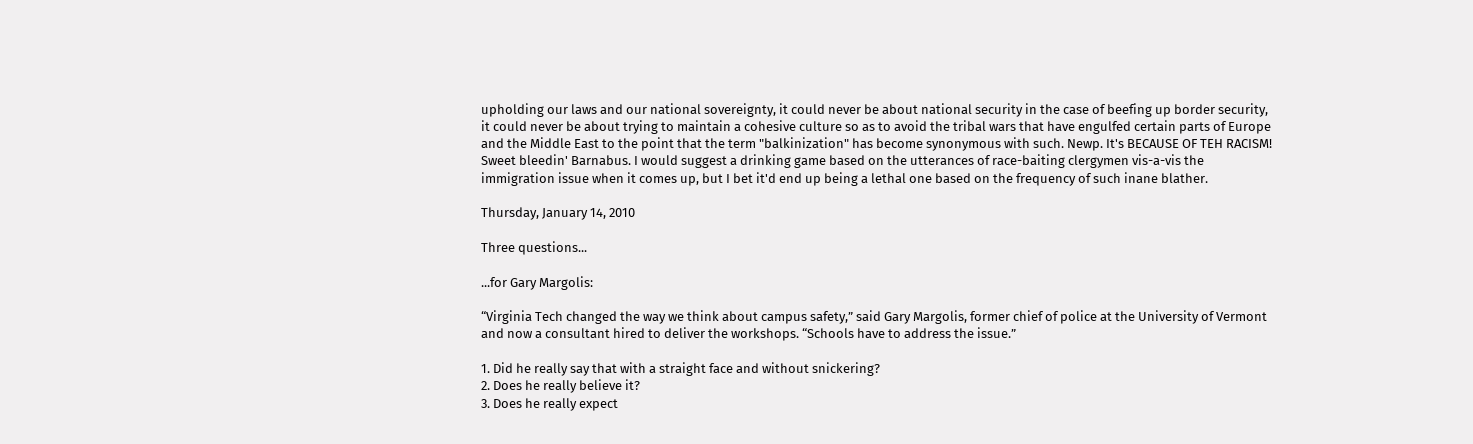upholding our laws and our national sovereignty, it could never be about national security in the case of beefing up border security, it could never be about trying to maintain a cohesive culture so as to avoid the tribal wars that have engulfed certain parts of Europe and the Middle East to the point that the term "balkinization" has become synonymous with such. Newp. It's BECAUSE OF TEH RACISM! Sweet bleedin' Barnabus. I would suggest a drinking game based on the utterances of race-baiting clergymen vis-a-vis the immigration issue when it comes up, but I bet it'd end up being a lethal one based on the frequency of such inane blather.

Thursday, January 14, 2010

Three questions...

...for Gary Margolis:

“Virginia Tech changed the way we think about campus safety,” said Gary Margolis, former chief of police at the University of Vermont and now a consultant hired to deliver the workshops. “Schools have to address the issue.”

1. Did he really say that with a straight face and without snickering?
2. Does he really believe it?
3. Does he really expect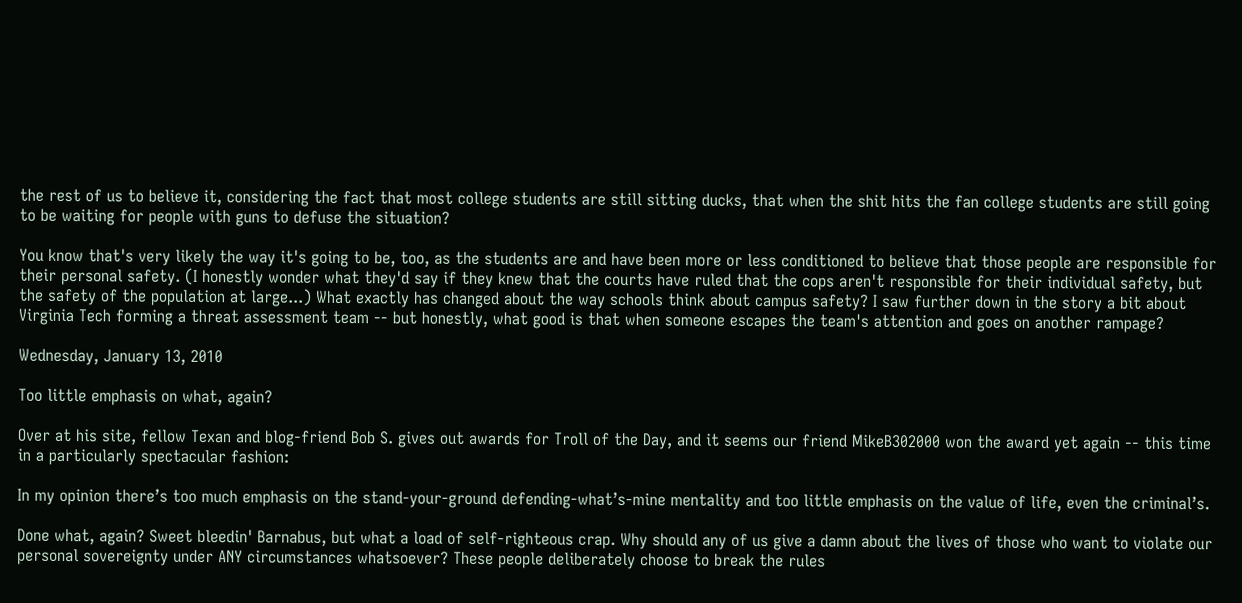the rest of us to believe it, considering the fact that most college students are still sitting ducks, that when the shit hits the fan college students are still going to be waiting for people with guns to defuse the situation?

You know that's very likely the way it's going to be, too, as the students are and have been more or less conditioned to believe that those people are responsible for their personal safety. (I honestly wonder what they'd say if they knew that the courts have ruled that the cops aren't responsible for their individual safety, but the safety of the population at large...) What exactly has changed about the way schools think about campus safety? I saw further down in the story a bit about Virginia Tech forming a threat assessment team -- but honestly, what good is that when someone escapes the team's attention and goes on another rampage?

Wednesday, January 13, 2010

Too little emphasis on what, again?

Over at his site, fellow Texan and blog-friend Bob S. gives out awards for Troll of the Day, and it seems our friend MikeB302000 won the award yet again -- this time in a particularly spectacular fashion:

In my opinion there’s too much emphasis on the stand-your-ground defending-what’s-mine mentality and too little emphasis on the value of life, even the criminal’s.

Done what, again? Sweet bleedin' Barnabus, but what a load of self-righteous crap. Why should any of us give a damn about the lives of those who want to violate our personal sovereignty under ANY circumstances whatsoever? These people deliberately choose to break the rules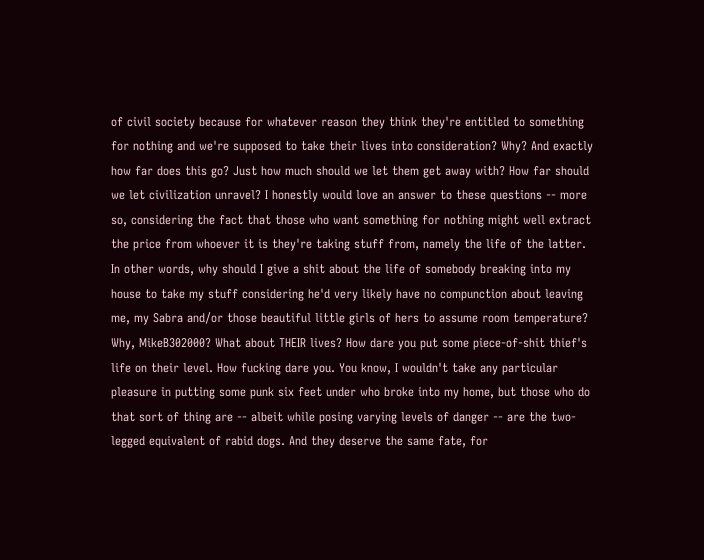of civil society because for whatever reason they think they're entitled to something for nothing and we're supposed to take their lives into consideration? Why? And exactly how far does this go? Just how much should we let them get away with? How far should we let civilization unravel? I honestly would love an answer to these questions -- more so, considering the fact that those who want something for nothing might well extract the price from whoever it is they're taking stuff from, namely the life of the latter. In other words, why should I give a shit about the life of somebody breaking into my house to take my stuff considering he'd very likely have no compunction about leaving me, my Sabra and/or those beautiful little girls of hers to assume room temperature? Why, MikeB302000? What about THEIR lives? How dare you put some piece-of-shit thief's life on their level. How fucking dare you. You know, I wouldn't take any particular pleasure in putting some punk six feet under who broke into my home, but those who do that sort of thing are -- albeit while posing varying levels of danger -- are the two-legged equivalent of rabid dogs. And they deserve the same fate, for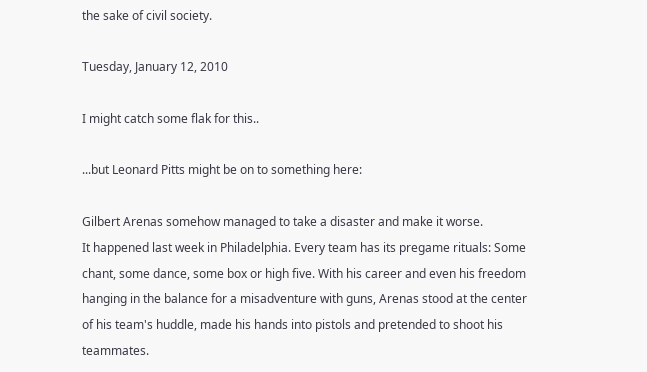the sake of civil society.

Tuesday, January 12, 2010

I might catch some flak for this..

...but Leonard Pitts might be on to something here:

Gilbert Arenas somehow managed to take a disaster and make it worse.
It happened last week in Philadelphia. Every team has its pregame rituals: Some chant, some dance, some box or high five. With his career and even his freedom hanging in the balance for a misadventure with guns, Arenas stood at the center of his team's huddle, made his hands into pistols and pretended to shoot his teammates.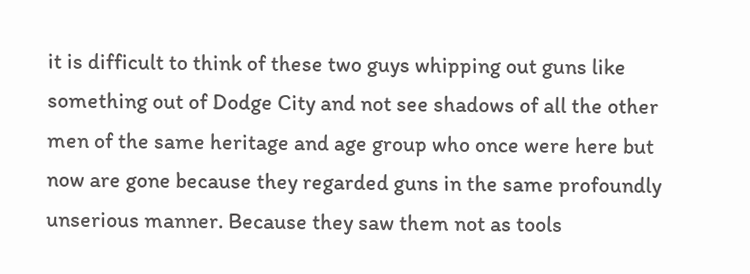it is difficult to think of these two guys whipping out guns like something out of Dodge City and not see shadows of all the other men of the same heritage and age group who once were here but now are gone because they regarded guns in the same profoundly unserious manner. Because they saw them not as tools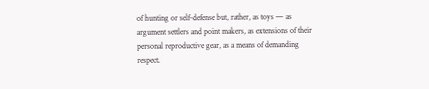of hunting or self-defense but, rather, as toys — as argument settlers and point makers, as extensions of their personal reproductive gear, as a means of demanding respect.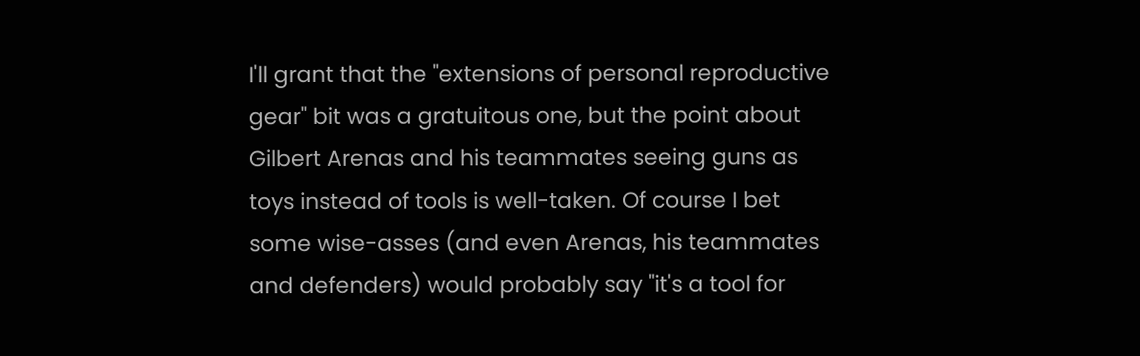I'll grant that the "extensions of personal reproductive gear" bit was a gratuitous one, but the point about Gilbert Arenas and his teammates seeing guns as toys instead of tools is well-taken. Of course I bet some wise-asses (and even Arenas, his teammates and defenders) would probably say "it's a tool for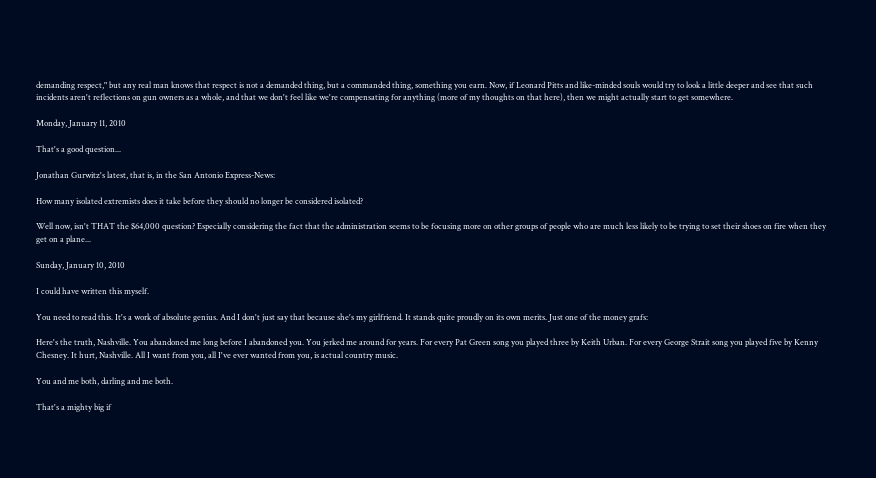demanding respect," but any real man knows that respect is not a demanded thing, but a commanded thing, something you earn. Now, if Leonard Pitts and like-minded souls would try to look a little deeper and see that such incidents aren't reflections on gun owners as a whole, and that we don't feel like we're compensating for anything (more of my thoughts on that here), then we might actually start to get somewhere.

Monday, January 11, 2010

That's a good question...

Jonathan Gurwitz's latest, that is, in the San Antonio Express-News:

How many isolated extremists does it take before they should no longer be considered isolated?

Well now, isn't THAT the $64,000 question? Especially considering the fact that the administration seems to be focusing more on other groups of people who are much less likely to be trying to set their shoes on fire when they get on a plane...

Sunday, January 10, 2010

I could have written this myself.

You need to read this. It's a work of absolute genius. And I don't just say that because she's my girlfriend. It stands quite proudly on its own merits. Just one of the money grafs:

Here's the truth, Nashville. You abandoned me long before I abandoned you. You jerked me around for years. For every Pat Green song you played three by Keith Urban. For every George Strait song you played five by Kenny Chesney. It hurt, Nashville. All I want from you, all I've ever wanted from you, is actual country music.

You and me both, darling and me both.

That's a mighty big if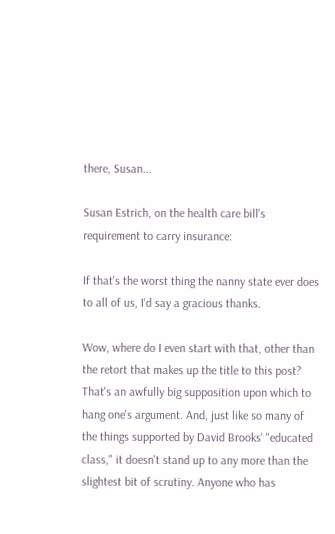there, Susan...

Susan Estrich, on the health care bill's requirement to carry insurance:

If that's the worst thing the nanny state ever does to all of us, I'd say a gracious thanks.

Wow, where do I even start with that, other than the retort that makes up the title to this post? That's an awfully big supposition upon which to hang one's argument. And, just like so many of the things supported by David Brooks' "educated class," it doesn't stand up to any more than the slightest bit of scrutiny. Anyone who has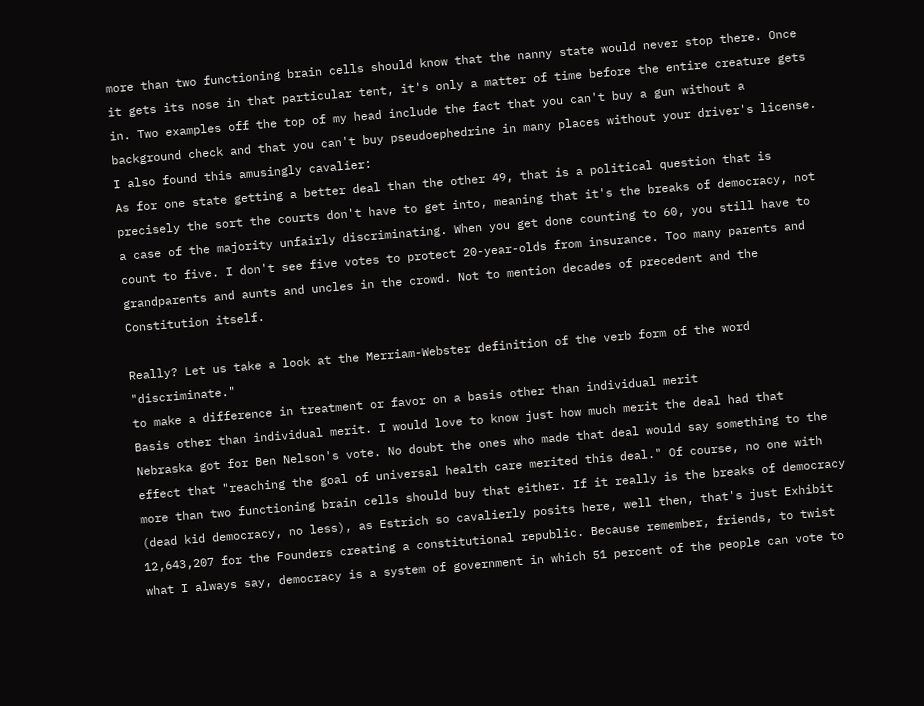more than two functioning brain cells should know that the nanny state would never stop there. Once it gets its nose in that particular tent, it's only a matter of time before the entire creature gets in. Two examples off the top of my head include the fact that you can't buy a gun without a background check and that you can't buy pseudoephedrine in many places without your driver's license. I also found this amusingly cavalier:
As for one state getting a better deal than the other 49, that is a political question that is precisely the sort the courts don't have to get into, meaning that it's the breaks of democracy, not a case of the majority unfairly discriminating. When you get done counting to 60, you still have to count to five. I don't see five votes to protect 20-year-olds from insurance. Too many parents and grandparents and aunts and uncles in the crowd. Not to mention decades of precedent and the Constitution itself.

Really? Let us take a look at the Merriam-Webster definition of the verb form of the word "discriminate."
to make a difference in treatment or favor on a basis other than individual merit
Basis other than individual merit. I would love to know just how much merit the deal had that Nebraska got for Ben Nelson's vote. No doubt the ones who made that deal would say something to the effect that "reaching the goal of universal health care merited this deal." Of course, no one with more than two functioning brain cells should buy that either. If it really is the breaks of democracy (dead kid democracy, no less), as Estrich so cavalierly posits here, well then, that's just Exhibit 12,643,207 for the Founders creating a constitutional republic. Because remember, friends, to twist what I always say, democracy is a system of government in which 51 percent of the people can vote to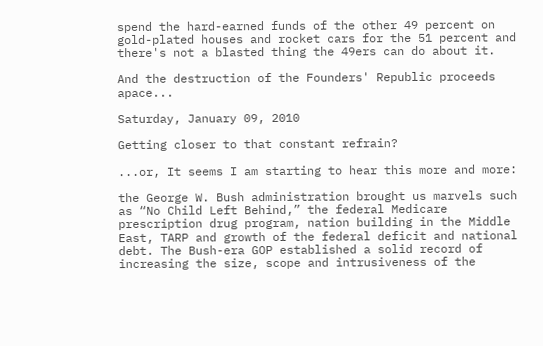spend the hard-earned funds of the other 49 percent on gold-plated houses and rocket cars for the 51 percent and there's not a blasted thing the 49ers can do about it.

And the destruction of the Founders' Republic proceeds apace...

Saturday, January 09, 2010

Getting closer to that constant refrain?

...or, It seems I am starting to hear this more and more:

the George W. Bush administration brought us marvels such as “No Child Left Behind,” the federal Medicare prescription drug program, nation building in the Middle East, TARP and growth of the federal deficit and national debt. The Bush-era GOP established a solid record of increasing the size, scope and intrusiveness of the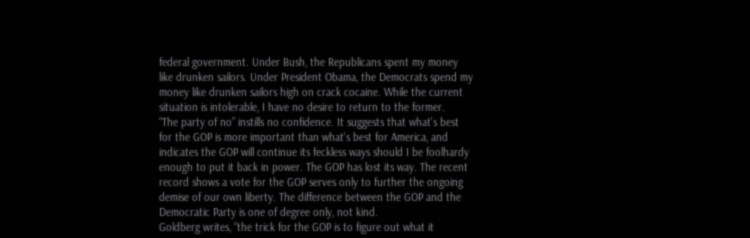federal government. Under Bush, the Republicans spent my money like drunken sailors. Under President Obama, the Democrats spend my money like drunken sailors high on crack cocaine. While the current situation is intolerable, I have no desire to return to the former.
“The party of no” instills no confidence. It suggests that what's best for the GOP is more important than what's best for America, and indicates the GOP will continue its feckless ways should I be foolhardy enough to put it back in power. The GOP has lost its way. The recent record shows a vote for the GOP serves only to further the ongoing demise of our own liberty. The difference between the GOP and the Democratic Party is one of degree only, not kind.
Goldberg writes, “the trick for the GOP is to figure out what it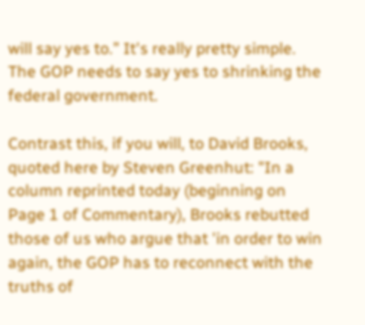will say yes to.” It's really pretty simple. The GOP needs to say yes to shrinking the federal government.

Contrast this, if you will, to David Brooks, quoted here by Steven Greenhut: "In a column reprinted today (beginning on Page 1 of Commentary), Brooks rebutted those of us who argue that 'in order to win again, the GOP has to reconnect with the truths of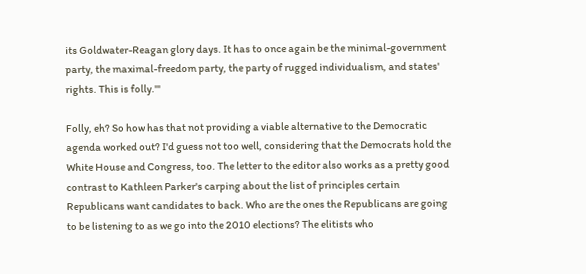its Goldwater-Reagan glory days. It has to once again be the minimal-government party, the maximal-freedom party, the party of rugged individualism, and states' rights. This is folly.'"

Folly, eh? So how has that not providing a viable alternative to the Democratic agenda worked out? I'd guess not too well, considering that the Democrats hold the White House and Congress, too. The letter to the editor also works as a pretty good contrast to Kathleen Parker's carping about the list of principles certain Republicans want candidates to back. Who are the ones the Republicans are going to be listening to as we go into the 2010 elections? The elitists who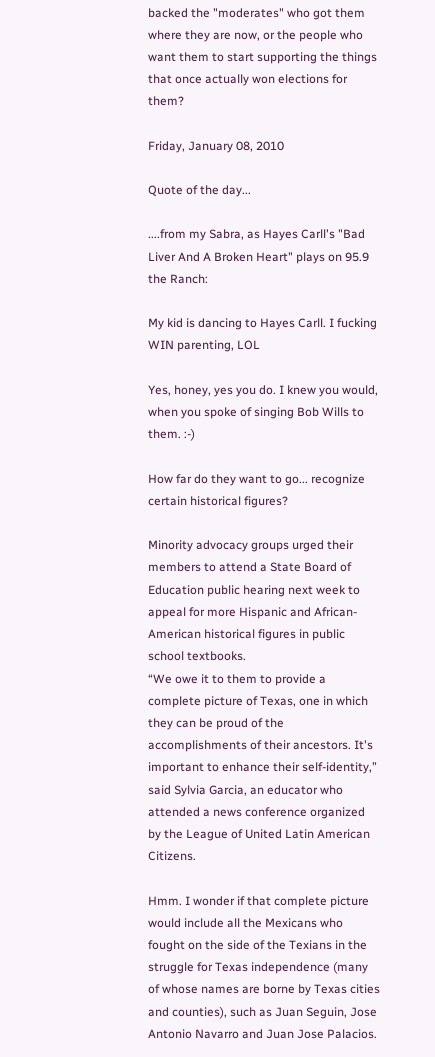backed the "moderates" who got them where they are now, or the people who want them to start supporting the things that once actually won elections for them?

Friday, January 08, 2010

Quote of the day...

....from my Sabra, as Hayes Carll's "Bad Liver And A Broken Heart" plays on 95.9 the Ranch:

My kid is dancing to Hayes Carll. I fucking WIN parenting, LOL

Yes, honey, yes you do. I knew you would, when you spoke of singing Bob Wills to them. :-)

How far do they want to go... recognize certain historical figures?

Minority advocacy groups urged their members to attend a State Board of Education public hearing next week to appeal for more Hispanic and African-American historical figures in public school textbooks.
“We owe it to them to provide a complete picture of Texas, one in which they can be proud of the accomplishments of their ancestors. It's important to enhance their self-identity,” said Sylvia Garcia, an educator who attended a news conference organized by the League of United Latin American Citizens.

Hmm. I wonder if that complete picture would include all the Mexicans who fought on the side of the Texians in the struggle for Texas independence (many of whose names are borne by Texas cities and counties), such as Juan Seguin, Jose Antonio Navarro and Juan Jose Palacios.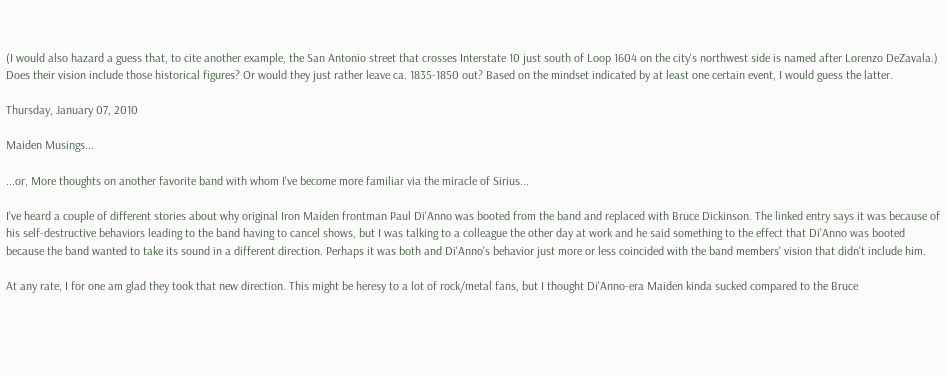(I would also hazard a guess that, to cite another example, the San Antonio street that crosses Interstate 10 just south of Loop 1604 on the city's northwest side is named after Lorenzo DeZavala.) Does their vision include those historical figures? Or would they just rather leave ca. 1835-1850 out? Based on the mindset indicated by at least one certain event, I would guess the latter.

Thursday, January 07, 2010

Maiden Musings...

...or, More thoughts on another favorite band with whom I've become more familiar via the miracle of Sirius...

I've heard a couple of different stories about why original Iron Maiden frontman Paul Di'Anno was booted from the band and replaced with Bruce Dickinson. The linked entry says it was because of his self-destructive behaviors leading to the band having to cancel shows, but I was talking to a colleague the other day at work and he said something to the effect that Di'Anno was booted because the band wanted to take its sound in a different direction. Perhaps it was both and Di'Anno's behavior just more or less coincided with the band members' vision that didn't include him.

At any rate, I for one am glad they took that new direction. This might be heresy to a lot of rock/metal fans, but I thought Di'Anno-era Maiden kinda sucked compared to the Bruce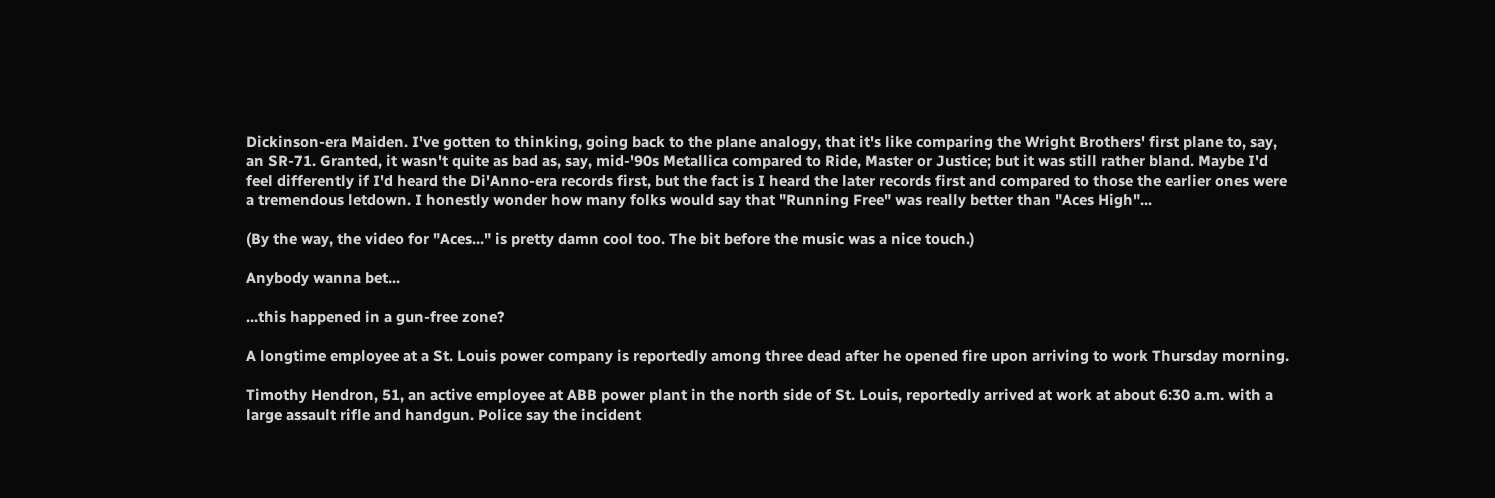Dickinson-era Maiden. I've gotten to thinking, going back to the plane analogy, that it's like comparing the Wright Brothers' first plane to, say, an SR-71. Granted, it wasn't quite as bad as, say, mid-'90s Metallica compared to Ride, Master or Justice; but it was still rather bland. Maybe I'd feel differently if I'd heard the Di'Anno-era records first, but the fact is I heard the later records first and compared to those the earlier ones were a tremendous letdown. I honestly wonder how many folks would say that "Running Free" was really better than "Aces High"...

(By the way, the video for "Aces..." is pretty damn cool too. The bit before the music was a nice touch.)

Anybody wanna bet...

...this happened in a gun-free zone?

A longtime employee at a St. Louis power company is reportedly among three dead after he opened fire upon arriving to work Thursday morning.

Timothy Hendron, 51, an active employee at ABB power plant in the north side of St. Louis, reportedly arrived at work at about 6:30 a.m. with a large assault rifle and handgun. Police say the incident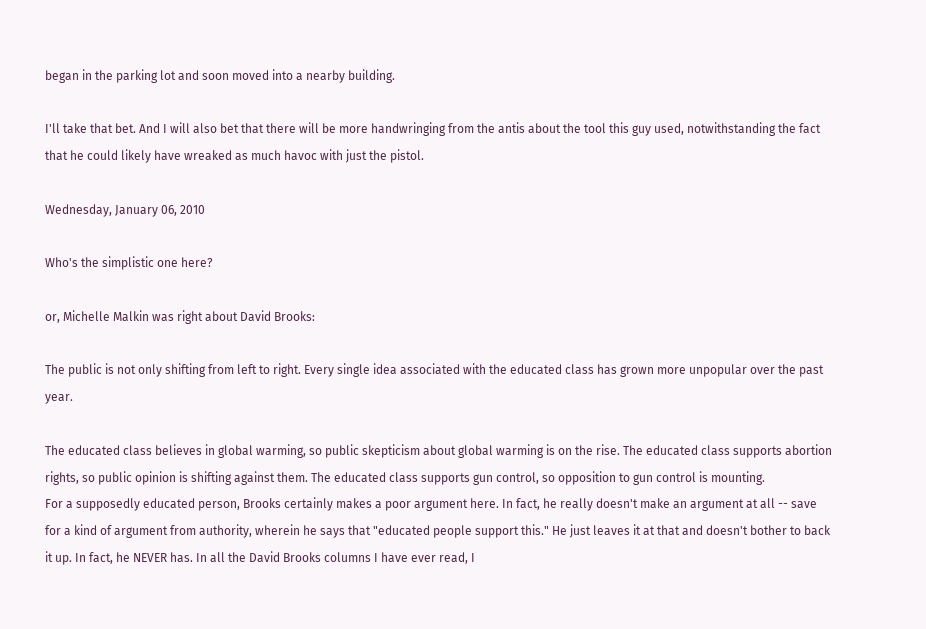began in the parking lot and soon moved into a nearby building.

I'll take that bet. And I will also bet that there will be more handwringing from the antis about the tool this guy used, notwithstanding the fact that he could likely have wreaked as much havoc with just the pistol.

Wednesday, January 06, 2010

Who's the simplistic one here?

or, Michelle Malkin was right about David Brooks:

The public is not only shifting from left to right. Every single idea associated with the educated class has grown more unpopular over the past year.

The educated class believes in global warming, so public skepticism about global warming is on the rise. The educated class supports abortion rights, so public opinion is shifting against them. The educated class supports gun control, so opposition to gun control is mounting.
For a supposedly educated person, Brooks certainly makes a poor argument here. In fact, he really doesn't make an argument at all -- save for a kind of argument from authority, wherein he says that "educated people support this." He just leaves it at that and doesn't bother to back it up. In fact, he NEVER has. In all the David Brooks columns I have ever read, I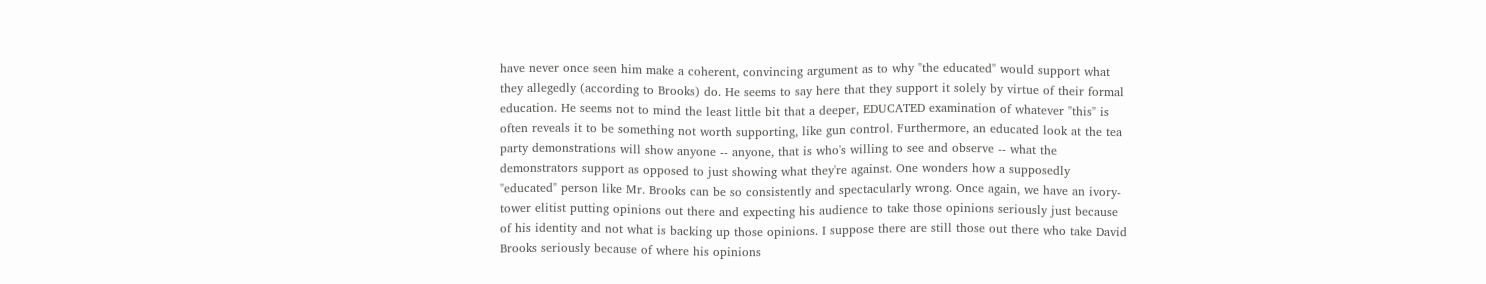have never once seen him make a coherent, convincing argument as to why "the educated" would support what they allegedly (according to Brooks) do. He seems to say here that they support it solely by virtue of their formal education. He seems not to mind the least little bit that a deeper, EDUCATED examination of whatever "this" is often reveals it to be something not worth supporting, like gun control. Furthermore, an educated look at the tea party demonstrations will show anyone -- anyone, that is who's willing to see and observe -- what the demonstrators support as opposed to just showing what they're against. One wonders how a supposedly "educated" person like Mr. Brooks can be so consistently and spectacularly wrong. Once again, we have an ivory-tower elitist putting opinions out there and expecting his audience to take those opinions seriously just because of his identity and not what is backing up those opinions. I suppose there are still those out there who take David Brooks seriously because of where his opinions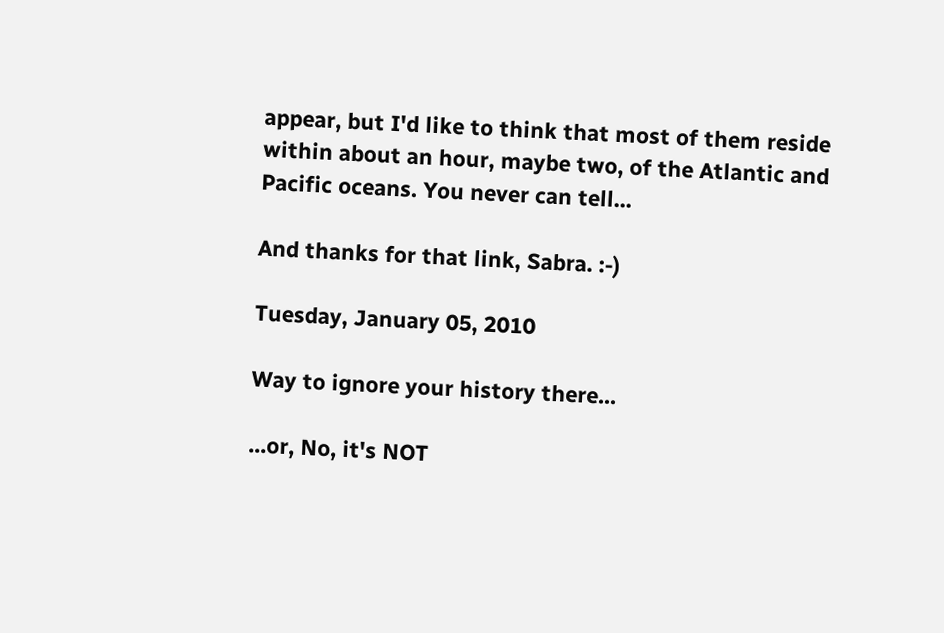appear, but I'd like to think that most of them reside within about an hour, maybe two, of the Atlantic and Pacific oceans. You never can tell...

And thanks for that link, Sabra. :-)

Tuesday, January 05, 2010

Way to ignore your history there...

...or, No, it's NOT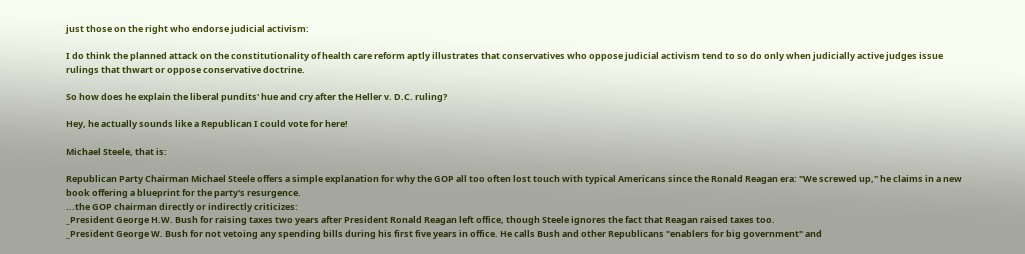just those on the right who endorse judicial activism:

I do think the planned attack on the constitutionality of health care reform aptly illustrates that conservatives who oppose judicial activism tend to so do only when judicially active judges issue rulings that thwart or oppose conservative doctrine.

So how does he explain the liberal pundits' hue and cry after the Heller v. D.C. ruling?

Hey, he actually sounds like a Republican I could vote for here!

Michael Steele, that is:

Republican Party Chairman Michael Steele offers a simple explanation for why the GOP all too often lost touch with typical Americans since the Ronald Reagan era: "We screwed up," he claims in a new book offering a blueprint for the party's resurgence.
...the GOP chairman directly or indirectly criticizes:
_President George H.W. Bush for raising taxes two years after President Ronald Reagan left office, though Steele ignores the fact that Reagan raised taxes too.
_President George W. Bush for not vetoing any spending bills during his first five years in office. He calls Bush and other Republicans "enablers for big government" and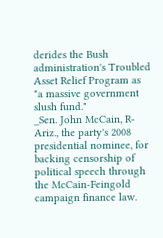derides the Bush administration's Troubled Asset Relief Program as "a massive government slush fund."
_Sen. John McCain, R-Ariz., the party's 2008 presidential nominee, for backing censorship of political speech through the McCain-Feingold campaign finance law.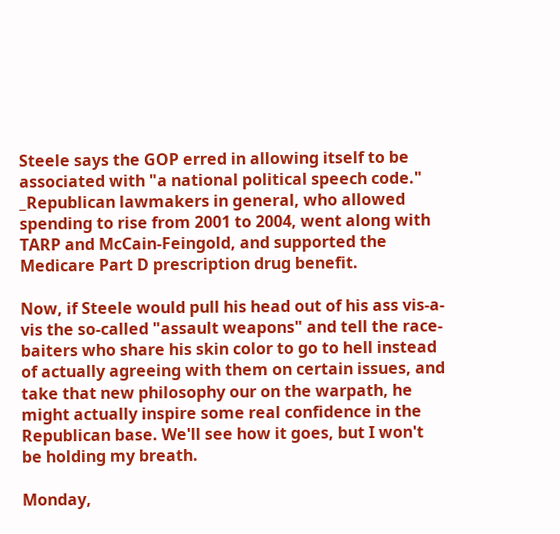Steele says the GOP erred in allowing itself to be associated with "a national political speech code."
_Republican lawmakers in general, who allowed spending to rise from 2001 to 2004, went along with TARP and McCain-Feingold, and supported the Medicare Part D prescription drug benefit.

Now, if Steele would pull his head out of his ass vis-a-vis the so-called "assault weapons" and tell the race-baiters who share his skin color to go to hell instead of actually agreeing with them on certain issues, and take that new philosophy our on the warpath, he might actually inspire some real confidence in the Republican base. We'll see how it goes, but I won't be holding my breath.

Monday,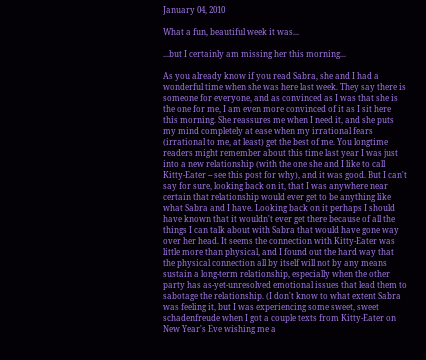January 04, 2010

What a fun, beautiful week it was...

...but I certainly am missing her this morning...

As you already know if you read Sabra, she and I had a wonderful time when she was here last week. They say there is someone for everyone, and as convinced as I was that she is the one for me, I am even more convinced of it as I sit here this morning. She reassures me when I need it, and she puts my mind completely at ease when my irrational fears (irrational to me, at least) get the best of me. You longtime readers might remember about this time last year I was just into a new relationship (with the one she and I like to call Kitty-Eater -- see this post for why), and it was good. But I can't say for sure, looking back on it, that I was anywhere near certain that relationship would ever get to be anything like what Sabra and I have. Looking back on it perhaps I should have known that it wouldn't ever get there because of all the things I can talk about with Sabra that would have gone way over her head. It seems the connection with Kitty-Eater was little more than physical, and I found out the hard way that the physical connection all by itself will not by any means sustain a long-term relationship, especially when the other party has as-yet-unresolved emotional issues that lead them to sabotage the relationship. (I don't know to what extent Sabra was feeling it, but I was experiencing some sweet, sweet schadenfreude when I got a couple texts from Kitty-Eater on New Year's Eve wishing me a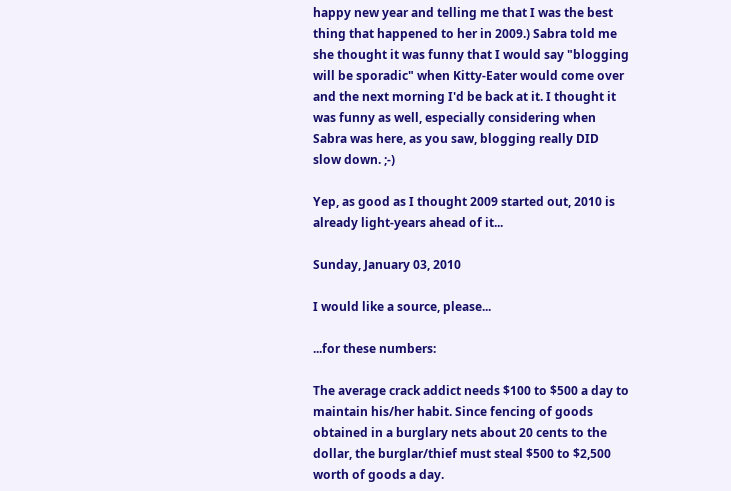happy new year and telling me that I was the best thing that happened to her in 2009.) Sabra told me she thought it was funny that I would say "blogging will be sporadic" when Kitty-Eater would come over and the next morning I'd be back at it. I thought it was funny as well, especially considering when Sabra was here, as you saw, blogging really DID slow down. ;-)

Yep, as good as I thought 2009 started out, 2010 is already light-years ahead of it...

Sunday, January 03, 2010

I would like a source, please...

...for these numbers:

The average crack addict needs $100 to $500 a day to maintain his/her habit. Since fencing of goods obtained in a burglary nets about 20 cents to the dollar, the burglar/thief must steal $500 to $2,500 worth of goods a day.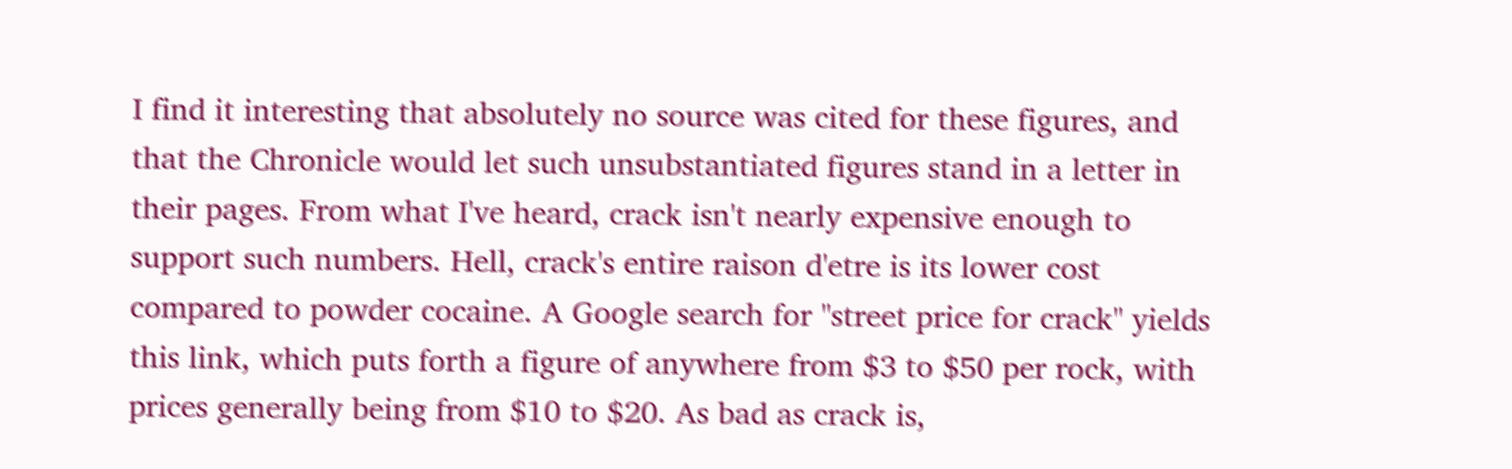I find it interesting that absolutely no source was cited for these figures, and that the Chronicle would let such unsubstantiated figures stand in a letter in their pages. From what I've heard, crack isn't nearly expensive enough to support such numbers. Hell, crack's entire raison d'etre is its lower cost compared to powder cocaine. A Google search for "street price for crack" yields this link, which puts forth a figure of anywhere from $3 to $50 per rock, with prices generally being from $10 to $20. As bad as crack is,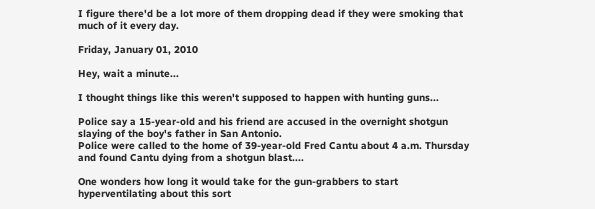I figure there'd be a lot more of them dropping dead if they were smoking that much of it every day.

Friday, January 01, 2010

Hey, wait a minute...

I thought things like this weren't supposed to happen with hunting guns...

Police say a 15-year-old and his friend are accused in the overnight shotgun slaying of the boy's father in San Antonio.
Police were called to the home of 39-year-old Fred Cantu about 4 a.m. Thursday and found Cantu dying from a shotgun blast....

One wonders how long it would take for the gun-grabbers to start hyperventilating about this sort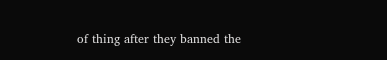of thing after they banned the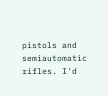pistols and semiautomatic rifles. I'd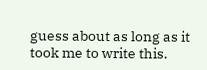guess about as long as it took me to write this.